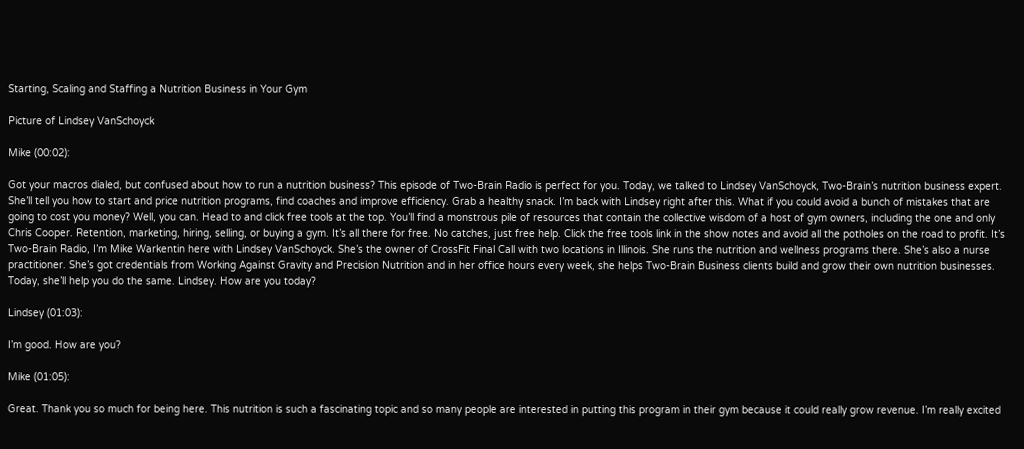Starting, Scaling and Staffing a Nutrition Business in Your Gym

Picture of Lindsey VanSchoyck

Mike (00:02):

Got your macros dialed, but confused about how to run a nutrition business? This episode of Two-Brain Radio is perfect for you. Today, we talked to Lindsey VanSchoyck, Two-Brain’s nutrition business expert. She’ll tell you how to start and price nutrition programs, find coaches and improve efficiency. Grab a healthy snack. I’m back with Lindsey right after this. What if you could avoid a bunch of mistakes that are going to cost you money? Well, you can. Head to and click free tools at the top. You’ll find a monstrous pile of resources that contain the collective wisdom of a host of gym owners, including the one and only Chris Cooper. Retention, marketing, hiring, selling, or buying a gym. It’s all there for free. No catches, just free help. Click the free tools link in the show notes and avoid all the potholes on the road to profit. It’s Two-Brain Radio, I’m Mike Warkentin here with Lindsey VanSchoyck. She’s the owner of CrossFit Final Call with two locations in Illinois. She runs the nutrition and wellness programs there. She’s also a nurse practitioner. She’s got credentials from Working Against Gravity and Precision Nutrition and in her office hours every week, she helps Two-Brain Business clients build and grow their own nutrition businesses. Today, she’ll help you do the same. Lindsey. How are you today?

Lindsey (01:03):

I’m good. How are you?

Mike (01:05):

Great. Thank you so much for being here. This nutrition is such a fascinating topic and so many people are interested in putting this program in their gym because it could really grow revenue. I’m really excited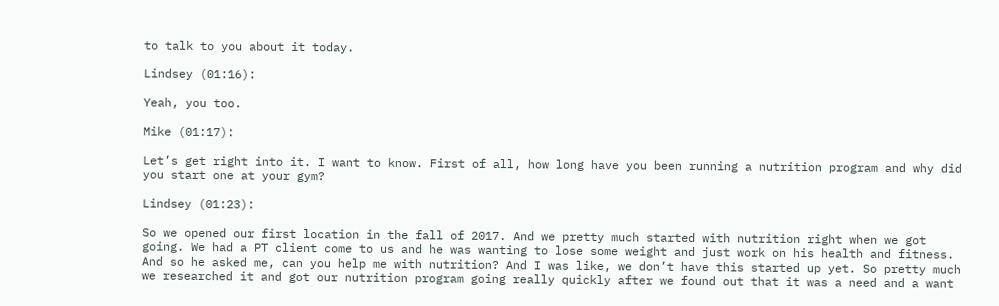to talk to you about it today.

Lindsey (01:16):

Yeah, you too.

Mike (01:17):

Let’s get right into it. I want to know. First of all, how long have you been running a nutrition program and why did you start one at your gym?

Lindsey (01:23):

So we opened our first location in the fall of 2017. And we pretty much started with nutrition right when we got going. We had a PT client come to us and he was wanting to lose some weight and just work on his health and fitness. And so he asked me, can you help me with nutrition? And I was like, we don’t have this started up yet. So pretty much we researched it and got our nutrition program going really quickly after we found out that it was a need and a want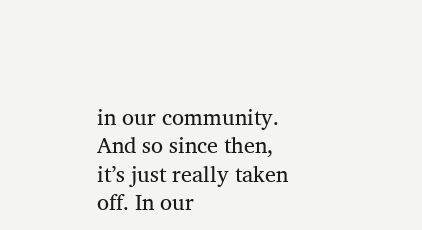in our community. And so since then, it’s just really taken off. In our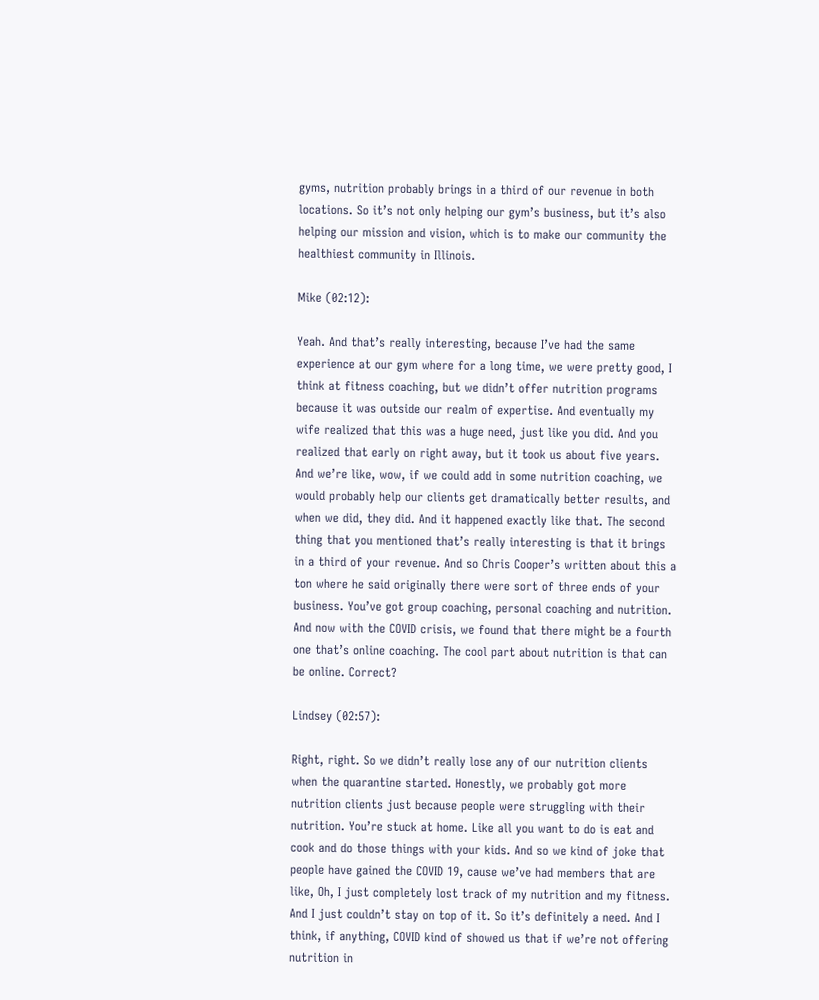gyms, nutrition probably brings in a third of our revenue in both locations. So it’s not only helping our gym’s business, but it’s also helping our mission and vision, which is to make our community the healthiest community in Illinois.

Mike (02:12):

Yeah. And that’s really interesting, because I’ve had the same experience at our gym where for a long time, we were pretty good, I think at fitness coaching, but we didn’t offer nutrition programs because it was outside our realm of expertise. And eventually my wife realized that this was a huge need, just like you did. And you realized that early on right away, but it took us about five years. And we’re like, wow, if we could add in some nutrition coaching, we would probably help our clients get dramatically better results, and when we did, they did. And it happened exactly like that. The second thing that you mentioned that’s really interesting is that it brings in a third of your revenue. And so Chris Cooper’s written about this a ton where he said originally there were sort of three ends of your business. You’ve got group coaching, personal coaching and nutrition. And now with the COVID crisis, we found that there might be a fourth one that’s online coaching. The cool part about nutrition is that can be online. Correct?

Lindsey (02:57):

Right, right. So we didn’t really lose any of our nutrition clients when the quarantine started. Honestly, we probably got more nutrition clients just because people were struggling with their nutrition. You’re stuck at home. Like all you want to do is eat and cook and do those things with your kids. And so we kind of joke that people have gained the COVID 19, cause we’ve had members that are like, Oh, I just completely lost track of my nutrition and my fitness. And I just couldn’t stay on top of it. So it’s definitely a need. And I think, if anything, COVID kind of showed us that if we’re not offering nutrition in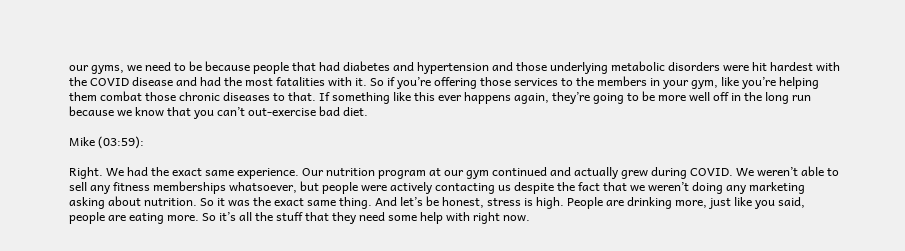our gyms, we need to be because people that had diabetes and hypertension and those underlying metabolic disorders were hit hardest with the COVID disease and had the most fatalities with it. So if you’re offering those services to the members in your gym, like you’re helping them combat those chronic diseases to that. If something like this ever happens again, they’re going to be more well off in the long run because we know that you can’t out-exercise bad diet.

Mike (03:59):

Right. We had the exact same experience. Our nutrition program at our gym continued and actually grew during COVID. We weren’t able to sell any fitness memberships whatsoever, but people were actively contacting us despite the fact that we weren’t doing any marketing asking about nutrition. So it was the exact same thing. And let’s be honest, stress is high. People are drinking more, just like you said, people are eating more. So it’s all the stuff that they need some help with right now.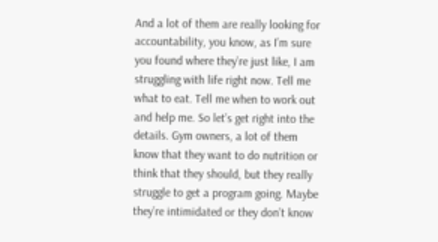And a lot of them are really looking for accountability, you know, as I’m sure you found where they’re just like, I am struggling with life right now. Tell me what to eat. Tell me when to work out and help me. So let’s get right into the details. Gym owners, a lot of them know that they want to do nutrition or think that they should, but they really struggle to get a program going. Maybe they’re intimidated or they don’t know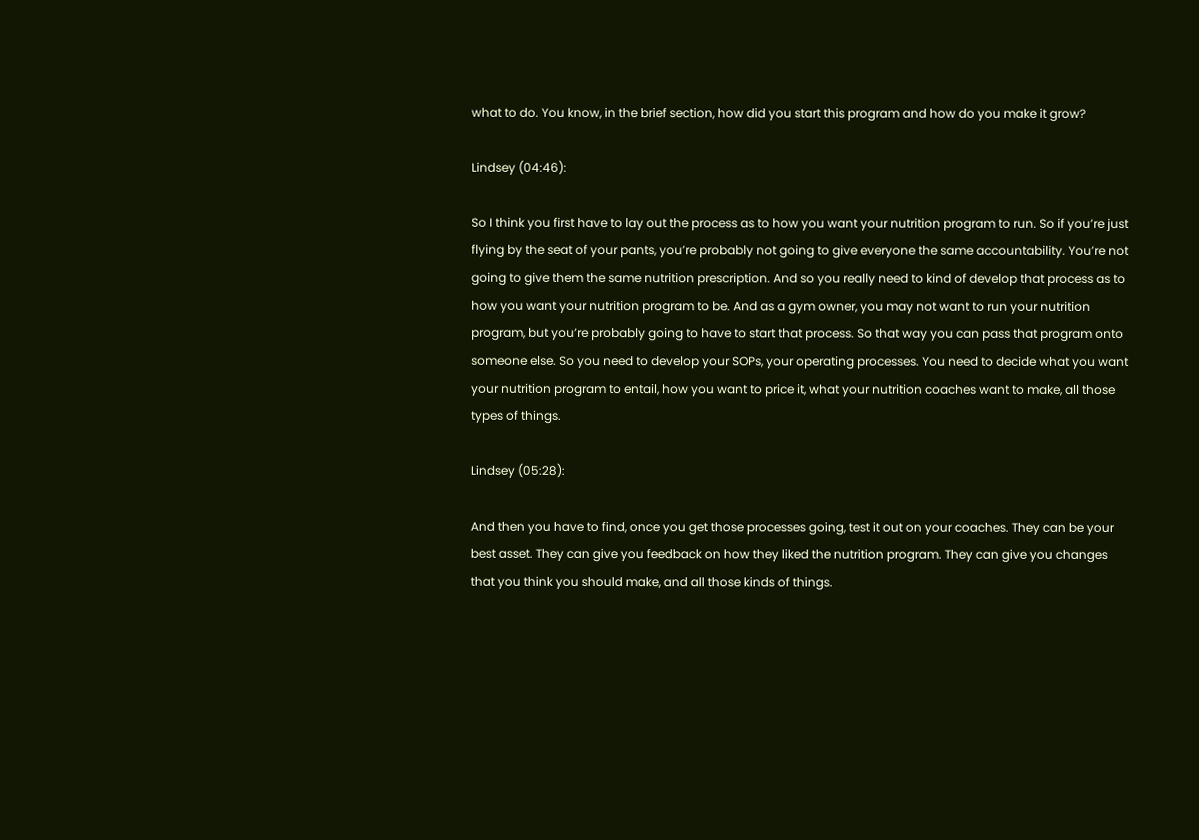what to do. You know, in the brief section, how did you start this program and how do you make it grow?

Lindsey (04:46):

So I think you first have to lay out the process as to how you want your nutrition program to run. So if you’re just flying by the seat of your pants, you’re probably not going to give everyone the same accountability. You’re not going to give them the same nutrition prescription. And so you really need to kind of develop that process as to how you want your nutrition program to be. And as a gym owner, you may not want to run your nutrition program, but you’re probably going to have to start that process. So that way you can pass that program onto someone else. So you need to develop your SOPs, your operating processes. You need to decide what you want your nutrition program to entail, how you want to price it, what your nutrition coaches want to make, all those types of things.

Lindsey (05:28):

And then you have to find, once you get those processes going, test it out on your coaches. They can be your best asset. They can give you feedback on how they liked the nutrition program. They can give you changes that you think you should make, and all those kinds of things.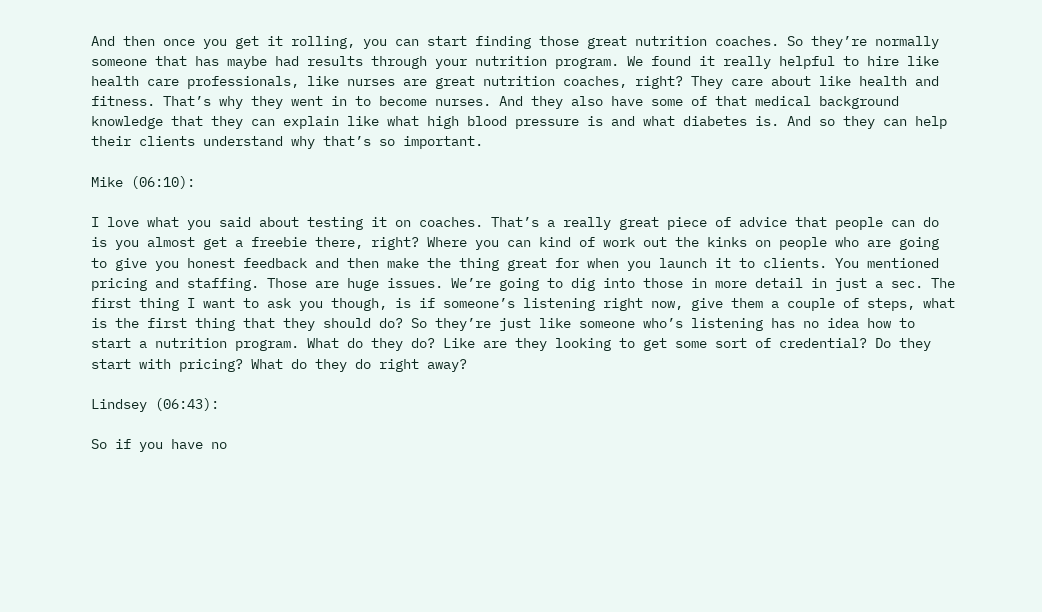And then once you get it rolling, you can start finding those great nutrition coaches. So they’re normally someone that has maybe had results through your nutrition program. We found it really helpful to hire like health care professionals, like nurses are great nutrition coaches, right? They care about like health and fitness. That’s why they went in to become nurses. And they also have some of that medical background knowledge that they can explain like what high blood pressure is and what diabetes is. And so they can help their clients understand why that’s so important.

Mike (06:10):

I love what you said about testing it on coaches. That’s a really great piece of advice that people can do is you almost get a freebie there, right? Where you can kind of work out the kinks on people who are going to give you honest feedback and then make the thing great for when you launch it to clients. You mentioned pricing and staffing. Those are huge issues. We’re going to dig into those in more detail in just a sec. The first thing I want to ask you though, is if someone’s listening right now, give them a couple of steps, what is the first thing that they should do? So they’re just like someone who’s listening has no idea how to start a nutrition program. What do they do? Like are they looking to get some sort of credential? Do they start with pricing? What do they do right away?

Lindsey (06:43):

So if you have no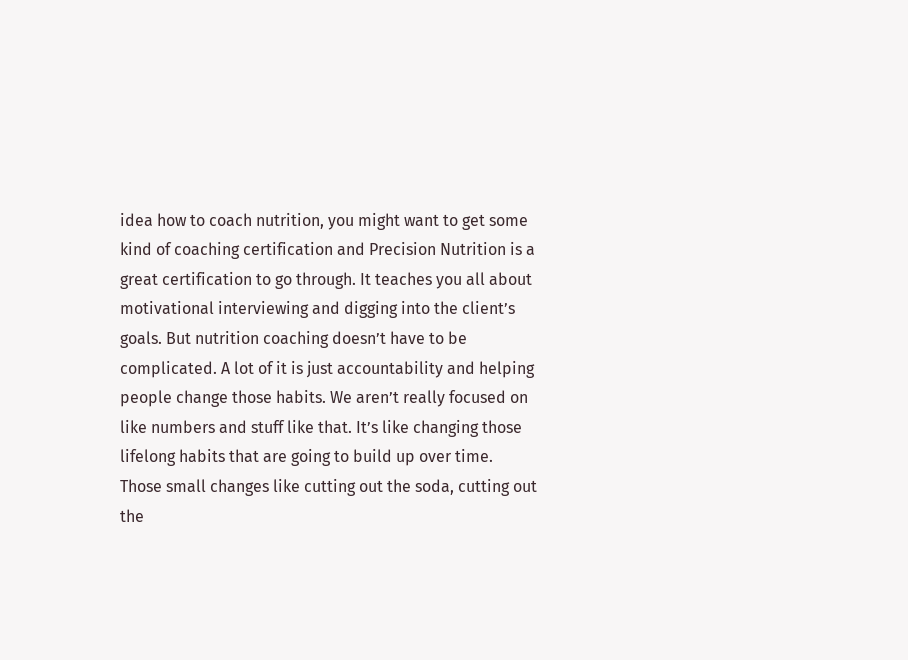idea how to coach nutrition, you might want to get some kind of coaching certification and Precision Nutrition is a great certification to go through. It teaches you all about motivational interviewing and digging into the client’s goals. But nutrition coaching doesn’t have to be complicated. A lot of it is just accountability and helping people change those habits. We aren’t really focused on like numbers and stuff like that. It’s like changing those lifelong habits that are going to build up over time. Those small changes like cutting out the soda, cutting out the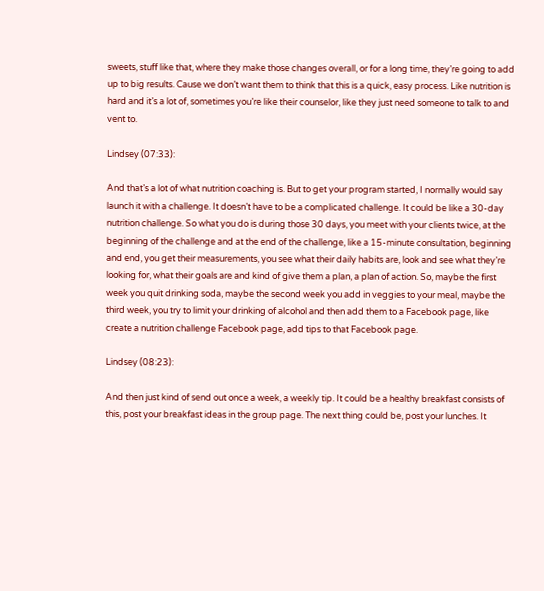sweets, stuff like that, where they make those changes overall, or for a long time, they’re going to add up to big results. Cause we don’t want them to think that this is a quick, easy process. Like nutrition is hard and it’s a lot of, sometimes you’re like their counselor, like they just need someone to talk to and vent to.

Lindsey (07:33):

And that’s a lot of what nutrition coaching is. But to get your program started, I normally would say launch it with a challenge. It doesn’t have to be a complicated challenge. It could be like a 30-day nutrition challenge. So what you do is during those 30 days, you meet with your clients twice, at the beginning of the challenge and at the end of the challenge, like a 15-minute consultation, beginning and end, you get their measurements, you see what their daily habits are, look and see what they’re looking for, what their goals are and kind of give them a plan, a plan of action. So, maybe the first week you quit drinking soda, maybe the second week you add in veggies to your meal, maybe the third week, you try to limit your drinking of alcohol and then add them to a Facebook page, like create a nutrition challenge Facebook page, add tips to that Facebook page.

Lindsey (08:23):

And then just kind of send out once a week, a weekly tip. It could be a healthy breakfast consists of this, post your breakfast ideas in the group page. The next thing could be, post your lunches. It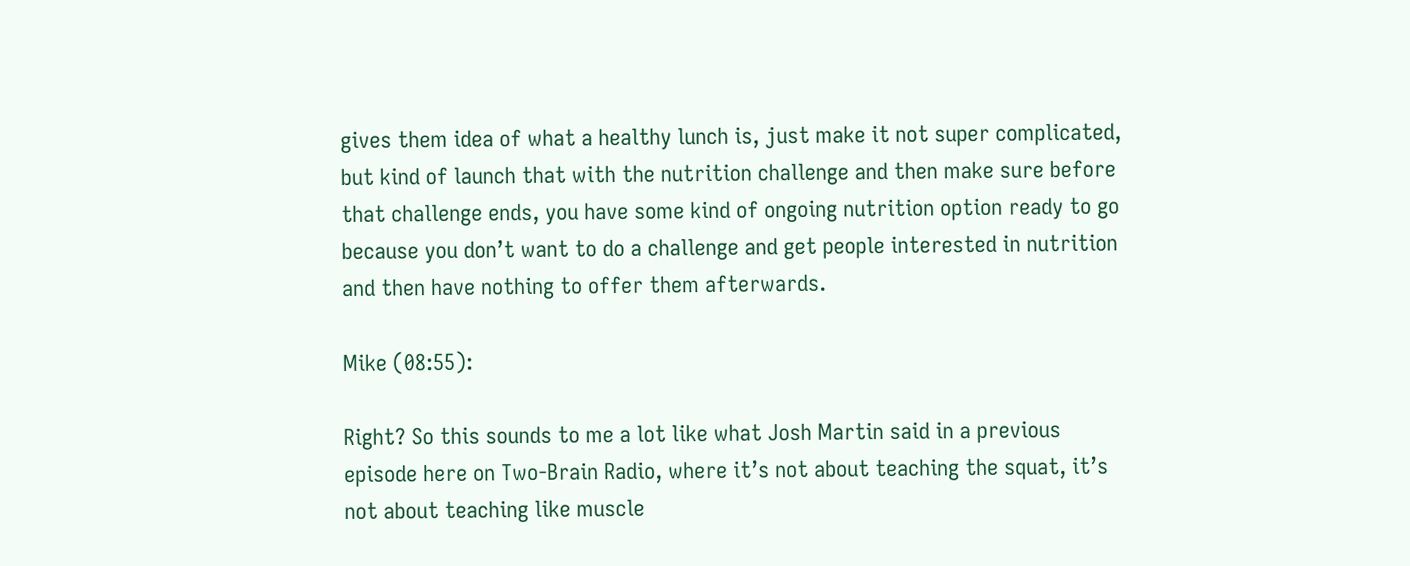gives them idea of what a healthy lunch is, just make it not super complicated, but kind of launch that with the nutrition challenge and then make sure before that challenge ends, you have some kind of ongoing nutrition option ready to go because you don’t want to do a challenge and get people interested in nutrition and then have nothing to offer them afterwards.

Mike (08:55):

Right? So this sounds to me a lot like what Josh Martin said in a previous episode here on Two-Brain Radio, where it’s not about teaching the squat, it’s not about teaching like muscle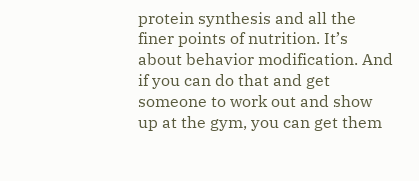protein synthesis and all the finer points of nutrition. It’s about behavior modification. And if you can do that and get someone to work out and show up at the gym, you can get them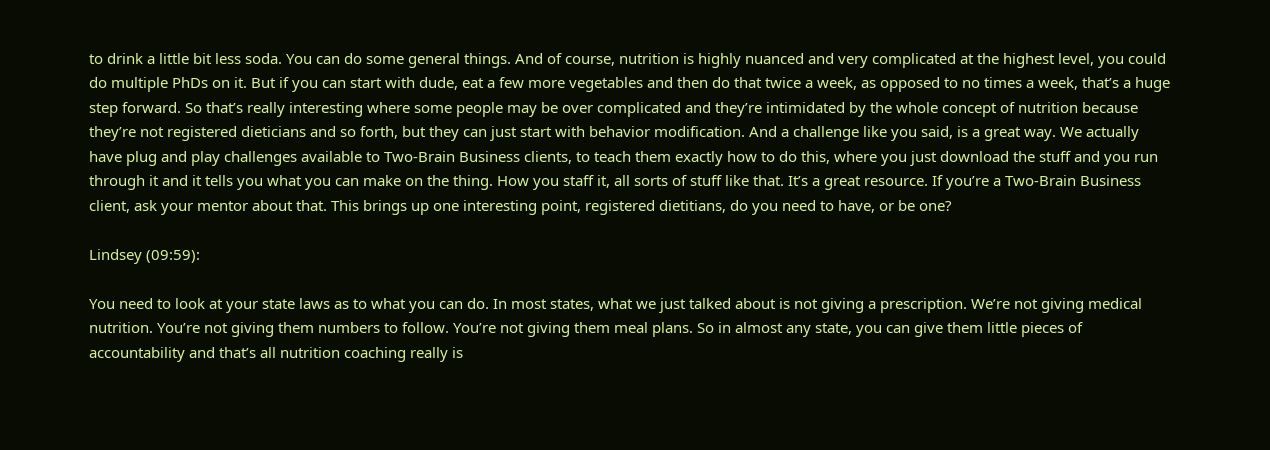to drink a little bit less soda. You can do some general things. And of course, nutrition is highly nuanced and very complicated at the highest level, you could do multiple PhDs on it. But if you can start with dude, eat a few more vegetables and then do that twice a week, as opposed to no times a week, that’s a huge step forward. So that’s really interesting where some people may be over complicated and they’re intimidated by the whole concept of nutrition because they’re not registered dieticians and so forth, but they can just start with behavior modification. And a challenge like you said, is a great way. We actually have plug and play challenges available to Two-Brain Business clients, to teach them exactly how to do this, where you just download the stuff and you run through it and it tells you what you can make on the thing. How you staff it, all sorts of stuff like that. It’s a great resource. If you’re a Two-Brain Business client, ask your mentor about that. This brings up one interesting point, registered dietitians, do you need to have, or be one?

Lindsey (09:59):

You need to look at your state laws as to what you can do. In most states, what we just talked about is not giving a prescription. We’re not giving medical nutrition. You’re not giving them numbers to follow. You’re not giving them meal plans. So in almost any state, you can give them little pieces of accountability and that’s all nutrition coaching really is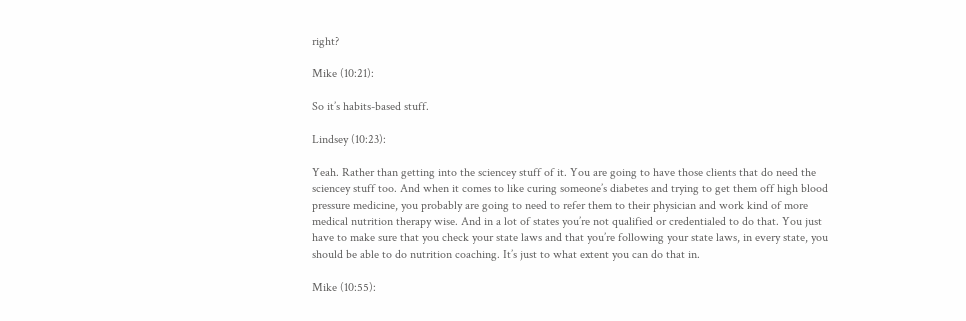right?

Mike (10:21):

So it’s habits-based stuff.

Lindsey (10:23):

Yeah. Rather than getting into the sciencey stuff of it. You are going to have those clients that do need the sciencey stuff too. And when it comes to like curing someone’s diabetes and trying to get them off high blood pressure medicine, you probably are going to need to refer them to their physician and work kind of more medical nutrition therapy wise. And in a lot of states you’re not qualified or credentialed to do that. You just have to make sure that you check your state laws and that you’re following your state laws, in every state, you should be able to do nutrition coaching. It’s just to what extent you can do that in.

Mike (10:55):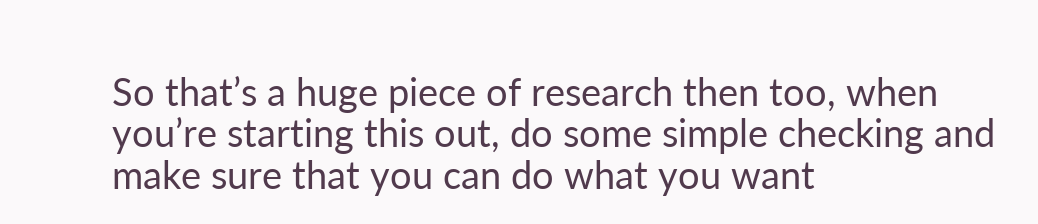So that’s a huge piece of research then too, when you’re starting this out, do some simple checking and make sure that you can do what you want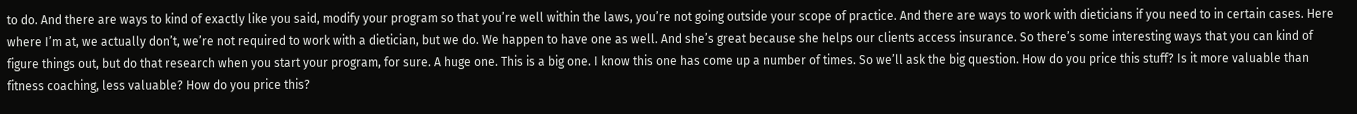to do. And there are ways to kind of exactly like you said, modify your program so that you’re well within the laws, you’re not going outside your scope of practice. And there are ways to work with dieticians if you need to in certain cases. Here where I’m at, we actually don’t, we’re not required to work with a dietician, but we do. We happen to have one as well. And she’s great because she helps our clients access insurance. So there’s some interesting ways that you can kind of figure things out, but do that research when you start your program, for sure. A huge one. This is a big one. I know this one has come up a number of times. So we’ll ask the big question. How do you price this stuff? Is it more valuable than fitness coaching, less valuable? How do you price this?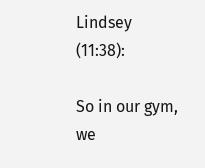Lindsey (11:38):

So in our gym, we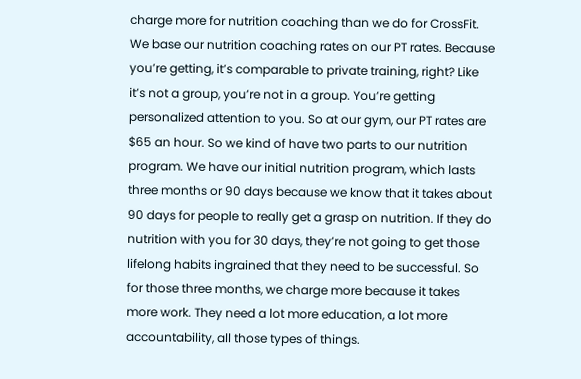charge more for nutrition coaching than we do for CrossFit. We base our nutrition coaching rates on our PT rates. Because you’re getting, it’s comparable to private training, right? Like it’s not a group, you’re not in a group. You’re getting personalized attention to you. So at our gym, our PT rates are $65 an hour. So we kind of have two parts to our nutrition program. We have our initial nutrition program, which lasts three months or 90 days because we know that it takes about 90 days for people to really get a grasp on nutrition. If they do nutrition with you for 30 days, they’re not going to get those lifelong habits ingrained that they need to be successful. So for those three months, we charge more because it takes more work. They need a lot more education, a lot more accountability, all those types of things.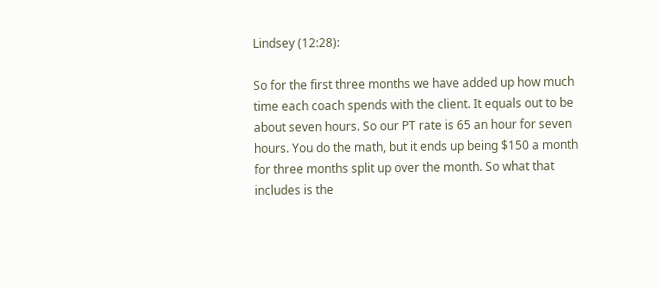Lindsey (12:28):

So for the first three months we have added up how much time each coach spends with the client. It equals out to be about seven hours. So our PT rate is 65 an hour for seven hours. You do the math, but it ends up being $150 a month for three months split up over the month. So what that includes is the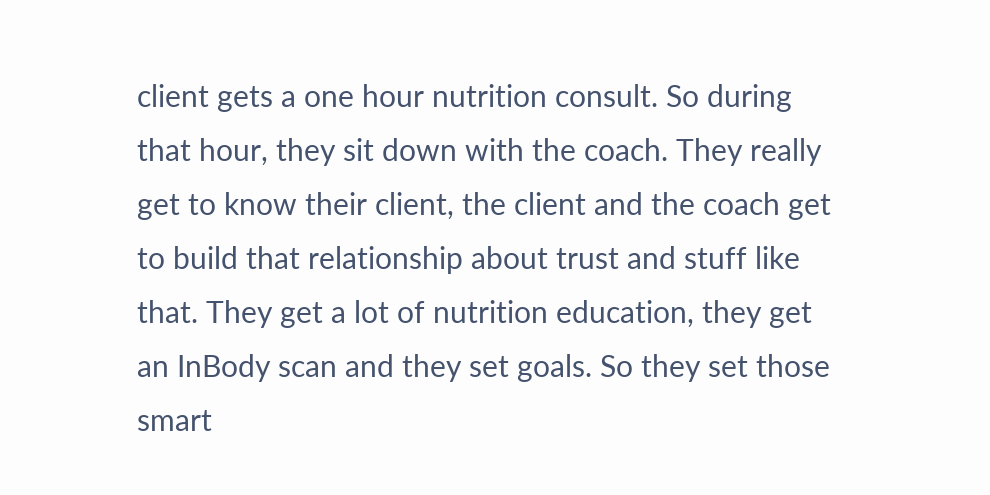client gets a one hour nutrition consult. So during that hour, they sit down with the coach. They really get to know their client, the client and the coach get to build that relationship about trust and stuff like that. They get a lot of nutrition education, they get an InBody scan and they set goals. So they set those smart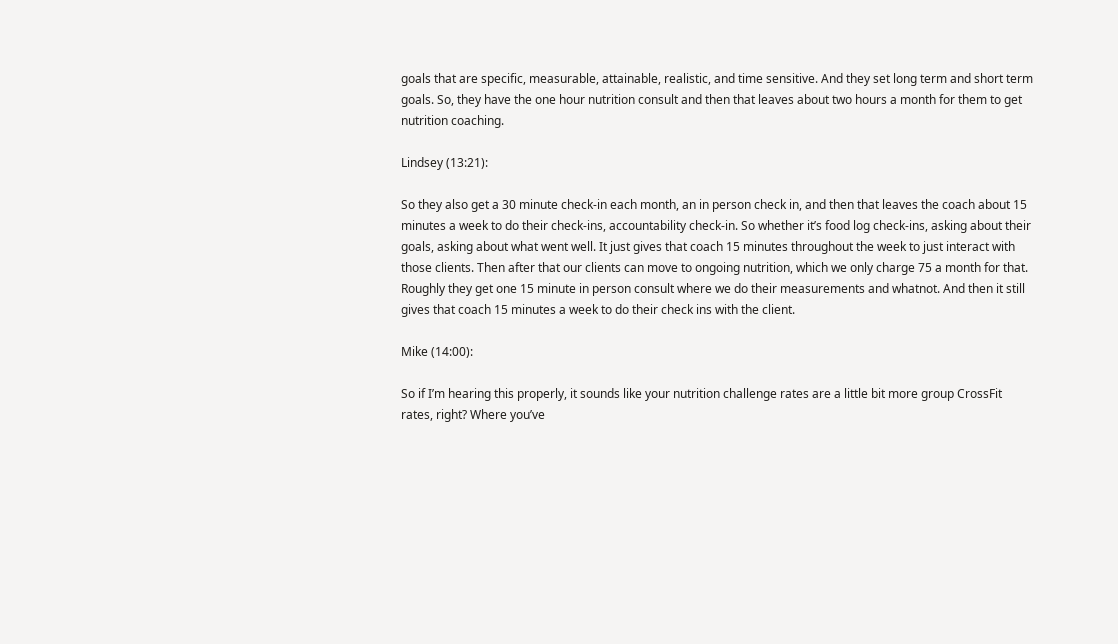goals that are specific, measurable, attainable, realistic, and time sensitive. And they set long term and short term goals. So, they have the one hour nutrition consult and then that leaves about two hours a month for them to get nutrition coaching.

Lindsey (13:21):

So they also get a 30 minute check-in each month, an in person check in, and then that leaves the coach about 15 minutes a week to do their check-ins, accountability check-in. So whether it’s food log check-ins, asking about their goals, asking about what went well. It just gives that coach 15 minutes throughout the week to just interact with those clients. Then after that our clients can move to ongoing nutrition, which we only charge 75 a month for that. Roughly they get one 15 minute in person consult where we do their measurements and whatnot. And then it still gives that coach 15 minutes a week to do their check ins with the client.

Mike (14:00):

So if I’m hearing this properly, it sounds like your nutrition challenge rates are a little bit more group CrossFit rates, right? Where you’ve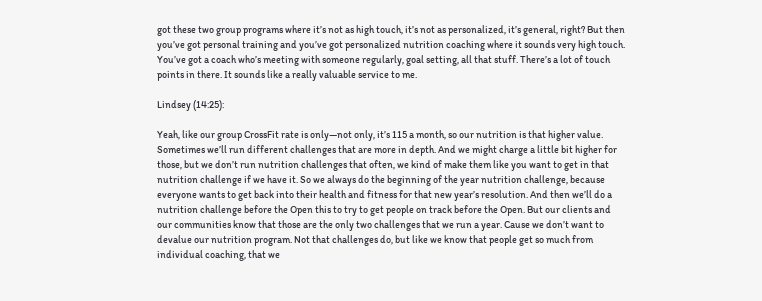got these two group programs where it’s not as high touch, it’s not as personalized, it’s general, right? But then you’ve got personal training and you’ve got personalized nutrition coaching where it sounds very high touch. You’ve got a coach who’s meeting with someone regularly, goal setting, all that stuff. There’s a lot of touch points in there. It sounds like a really valuable service to me.

Lindsey (14:25):

Yeah, like our group CrossFit rate is only—not only, it’s 115 a month, so our nutrition is that higher value. Sometimes we’ll run different challenges that are more in depth. And we might charge a little bit higher for those, but we don’t run nutrition challenges that often, we kind of make them like you want to get in that nutrition challenge if we have it. So we always do the beginning of the year nutrition challenge, because everyone wants to get back into their health and fitness for that new year’s resolution. And then we’ll do a nutrition challenge before the Open this to try to get people on track before the Open. But our clients and our communities know that those are the only two challenges that we run a year. Cause we don’t want to devalue our nutrition program. Not that challenges do, but like we know that people get so much from individual coaching, that we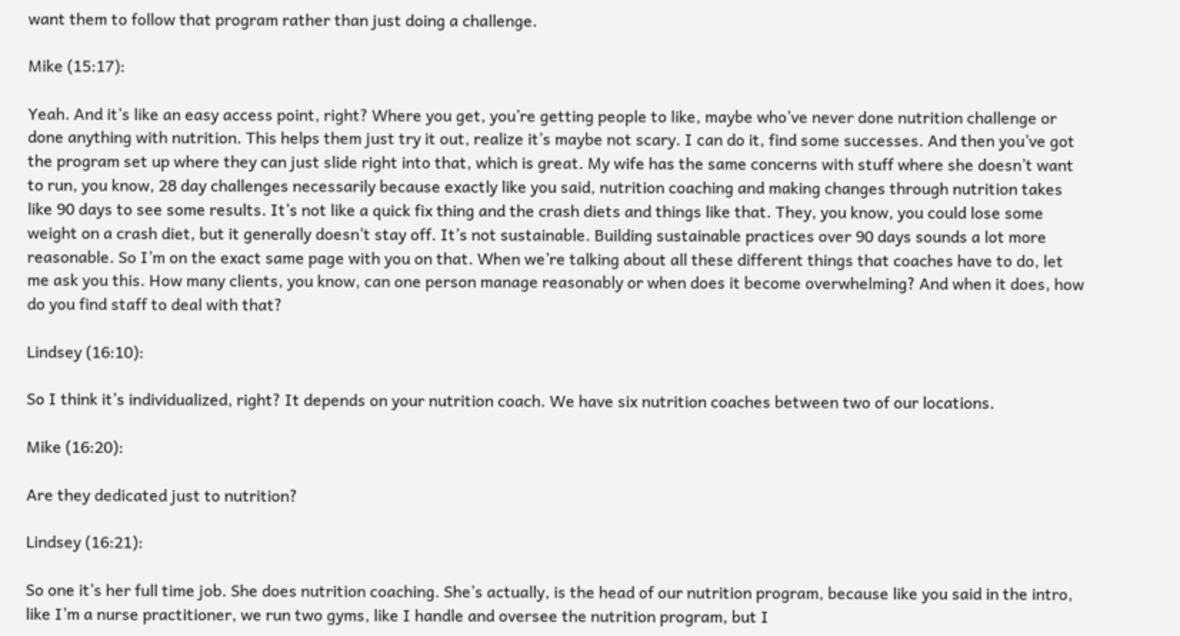want them to follow that program rather than just doing a challenge.

Mike (15:17):

Yeah. And it’s like an easy access point, right? Where you get, you’re getting people to like, maybe who’ve never done nutrition challenge or done anything with nutrition. This helps them just try it out, realize it’s maybe not scary. I can do it, find some successes. And then you’ve got the program set up where they can just slide right into that, which is great. My wife has the same concerns with stuff where she doesn’t want to run, you know, 28 day challenges necessarily because exactly like you said, nutrition coaching and making changes through nutrition takes like 90 days to see some results. It’s not like a quick fix thing and the crash diets and things like that. They, you know, you could lose some weight on a crash diet, but it generally doesn’t stay off. It’s not sustainable. Building sustainable practices over 90 days sounds a lot more reasonable. So I’m on the exact same page with you on that. When we’re talking about all these different things that coaches have to do, let me ask you this. How many clients, you know, can one person manage reasonably or when does it become overwhelming? And when it does, how do you find staff to deal with that?

Lindsey (16:10):

So I think it’s individualized, right? It depends on your nutrition coach. We have six nutrition coaches between two of our locations.

Mike (16:20):

Are they dedicated just to nutrition?

Lindsey (16:21):

So one it’s her full time job. She does nutrition coaching. She’s actually, is the head of our nutrition program, because like you said in the intro, like I’m a nurse practitioner, we run two gyms, like I handle and oversee the nutrition program, but I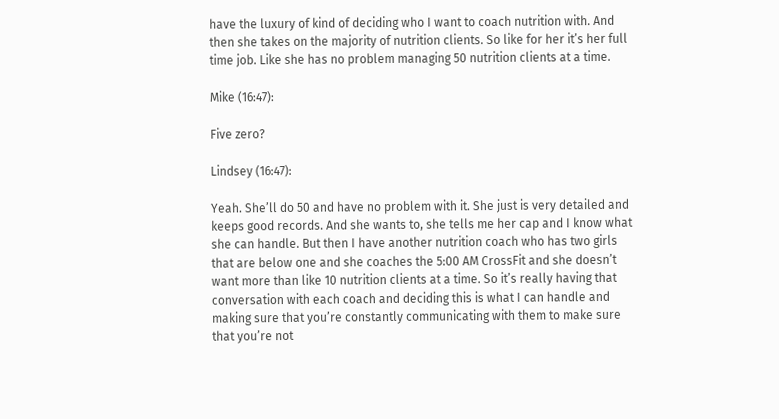have the luxury of kind of deciding who I want to coach nutrition with. And then she takes on the majority of nutrition clients. So like for her it’s her full time job. Like she has no problem managing 50 nutrition clients at a time.

Mike (16:47):

Five zero?

Lindsey (16:47):

Yeah. She’ll do 50 and have no problem with it. She just is very detailed and keeps good records. And she wants to, she tells me her cap and I know what she can handle. But then I have another nutrition coach who has two girls that are below one and she coaches the 5:00 AM CrossFit and she doesn’t want more than like 10 nutrition clients at a time. So it’s really having that conversation with each coach and deciding this is what I can handle and making sure that you’re constantly communicating with them to make sure that you’re not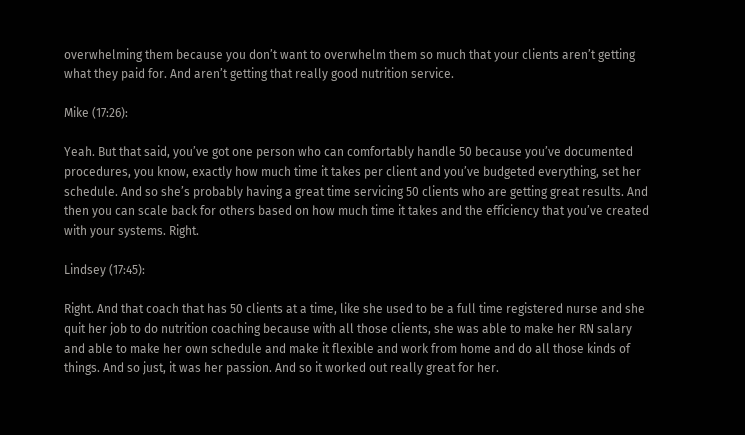overwhelming them because you don’t want to overwhelm them so much that your clients aren’t getting what they paid for. And aren’t getting that really good nutrition service.

Mike (17:26):

Yeah. But that said, you’ve got one person who can comfortably handle 50 because you’ve documented procedures, you know, exactly how much time it takes per client and you’ve budgeted everything, set her schedule. And so she’s probably having a great time servicing 50 clients who are getting great results. And then you can scale back for others based on how much time it takes and the efficiency that you’ve created with your systems. Right.

Lindsey (17:45):

Right. And that coach that has 50 clients at a time, like she used to be a full time registered nurse and she quit her job to do nutrition coaching because with all those clients, she was able to make her RN salary and able to make her own schedule and make it flexible and work from home and do all those kinds of things. And so just, it was her passion. And so it worked out really great for her.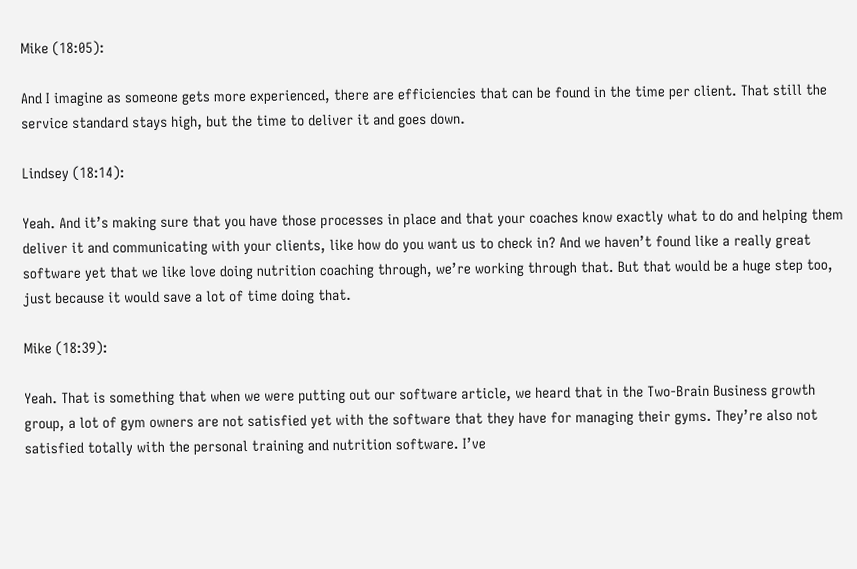Mike (18:05):

And I imagine as someone gets more experienced, there are efficiencies that can be found in the time per client. That still the service standard stays high, but the time to deliver it and goes down.

Lindsey (18:14):

Yeah. And it’s making sure that you have those processes in place and that your coaches know exactly what to do and helping them deliver it and communicating with your clients, like how do you want us to check in? And we haven’t found like a really great software yet that we like love doing nutrition coaching through, we’re working through that. But that would be a huge step too, just because it would save a lot of time doing that.

Mike (18:39):

Yeah. That is something that when we were putting out our software article, we heard that in the Two-Brain Business growth group, a lot of gym owners are not satisfied yet with the software that they have for managing their gyms. They’re also not satisfied totally with the personal training and nutrition software. I’ve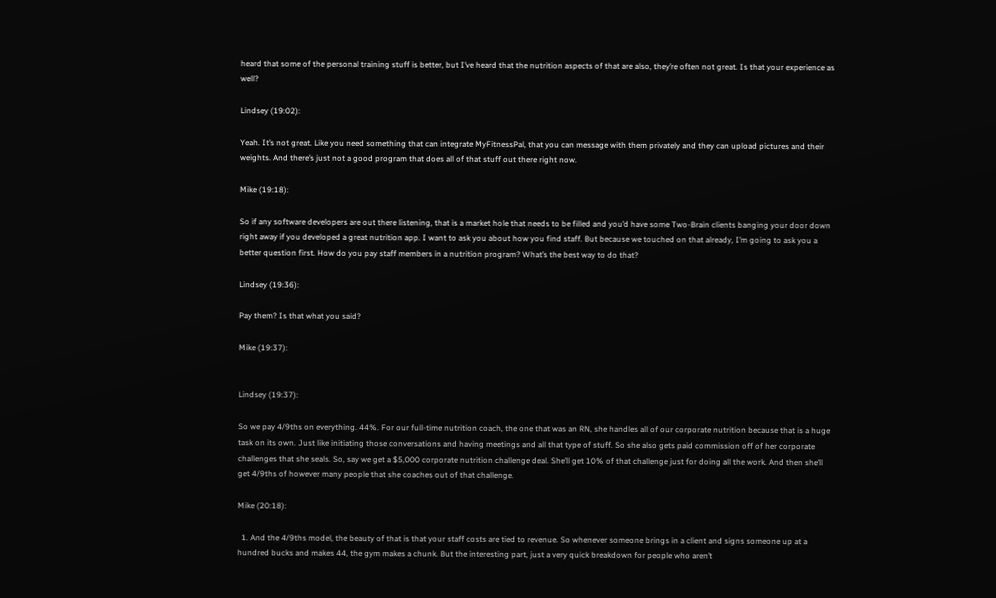heard that some of the personal training stuff is better, but I’ve heard that the nutrition aspects of that are also, they’re often not great. Is that your experience as well?

Lindsey (19:02):

Yeah. It’s not great. Like you need something that can integrate MyFitnessPal, that you can message with them privately and they can upload pictures and their weights. And there’s just not a good program that does all of that stuff out there right now.

Mike (19:18):

So if any software developers are out there listening, that is a market hole that needs to be filled and you’d have some Two-Brain clients banging your door down right away if you developed a great nutrition app. I want to ask you about how you find staff. But because we touched on that already, I’m going to ask you a better question first. How do you pay staff members in a nutrition program? What’s the best way to do that?

Lindsey (19:36):

Pay them? Is that what you said?

Mike (19:37):


Lindsey (19:37):

So we pay 4/9ths on everything. 44%. For our full-time nutrition coach, the one that was an RN, she handles all of our corporate nutrition because that is a huge task on its own. Just like initiating those conversations and having meetings and all that type of stuff. So she also gets paid commission off of her corporate challenges that she seals. So, say we get a $5,000 corporate nutrition challenge deal. She’ll get 10% of that challenge just for doing all the work. And then she’ll get 4/9ths of however many people that she coaches out of that challenge.

Mike (20:18):

  1. And the 4/9ths model, the beauty of that is that your staff costs are tied to revenue. So whenever someone brings in a client and signs someone up at a hundred bucks and makes 44, the gym makes a chunk. But the interesting part, just a very quick breakdown for people who aren’t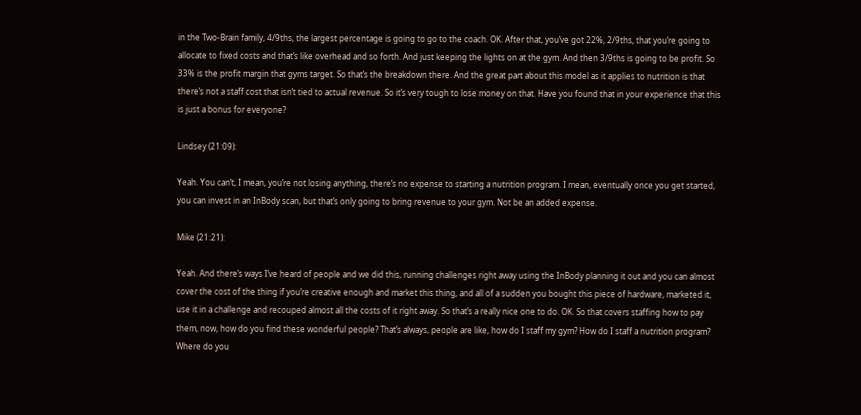in the Two-Brain family, 4/9ths, the largest percentage is going to go to the coach. OK. After that, you’ve got 22%, 2/9ths, that you’re going to allocate to fixed costs and that’s like overhead and so forth. And just keeping the lights on at the gym. And then 3/9ths is going to be profit. So 33% is the profit margin that gyms target. So that’s the breakdown there. And the great part about this model as it applies to nutrition is that there’s not a staff cost that isn’t tied to actual revenue. So it’s very tough to lose money on that. Have you found that in your experience that this is just a bonus for everyone?

Lindsey (21:09):

Yeah. You can’t, I mean, you’re not losing anything, there’s no expense to starting a nutrition program. I mean, eventually once you get started, you can invest in an InBody scan, but that’s only going to bring revenue to your gym. Not be an added expense.

Mike (21:21):

Yeah. And there’s ways I’ve heard of people and we did this, running challenges right away using the InBody planning it out and you can almost cover the cost of the thing if you’re creative enough and market this thing, and all of a sudden you bought this piece of hardware, marketed it, use it in a challenge and recouped almost all the costs of it right away. So that’s a really nice one to do. OK. So that covers staffing how to pay them, now, how do you find these wonderful people? That’s always, people are like, how do I staff my gym? How do I staff a nutrition program? Where do you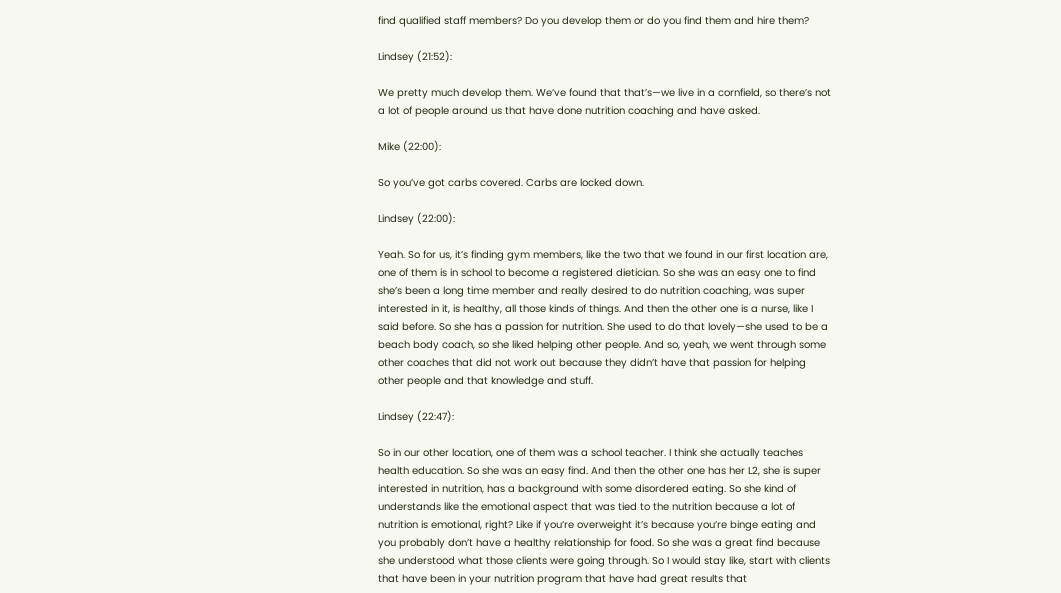find qualified staff members? Do you develop them or do you find them and hire them?

Lindsey (21:52):

We pretty much develop them. We’ve found that that’s—we live in a cornfield, so there’s not a lot of people around us that have done nutrition coaching and have asked.

Mike (22:00):

So you’ve got carbs covered. Carbs are locked down.

Lindsey (22:00):

Yeah. So for us, it’s finding gym members, like the two that we found in our first location are, one of them is in school to become a registered dietician. So she was an easy one to find she’s been a long time member and really desired to do nutrition coaching, was super interested in it, is healthy, all those kinds of things. And then the other one is a nurse, like I said before. So she has a passion for nutrition. She used to do that lovely—she used to be a beach body coach, so she liked helping other people. And so, yeah, we went through some other coaches that did not work out because they didn’t have that passion for helping other people and that knowledge and stuff.

Lindsey (22:47):

So in our other location, one of them was a school teacher. I think she actually teaches health education. So she was an easy find. And then the other one has her L2, she is super interested in nutrition, has a background with some disordered eating. So she kind of understands like the emotional aspect that was tied to the nutrition because a lot of nutrition is emotional, right? Like if you’re overweight it’s because you’re binge eating and you probably don’t have a healthy relationship for food. So she was a great find because she understood what those clients were going through. So I would stay like, start with clients that have been in your nutrition program that have had great results that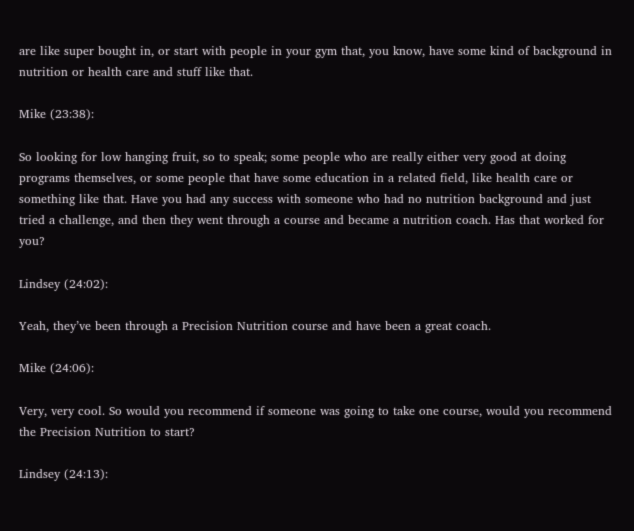are like super bought in, or start with people in your gym that, you know, have some kind of background in nutrition or health care and stuff like that.

Mike (23:38):

So looking for low hanging fruit, so to speak; some people who are really either very good at doing programs themselves, or some people that have some education in a related field, like health care or something like that. Have you had any success with someone who had no nutrition background and just tried a challenge, and then they went through a course and became a nutrition coach. Has that worked for you?

Lindsey (24:02):

Yeah, they’ve been through a Precision Nutrition course and have been a great coach.

Mike (24:06):

Very, very cool. So would you recommend if someone was going to take one course, would you recommend the Precision Nutrition to start?

Lindsey (24:13):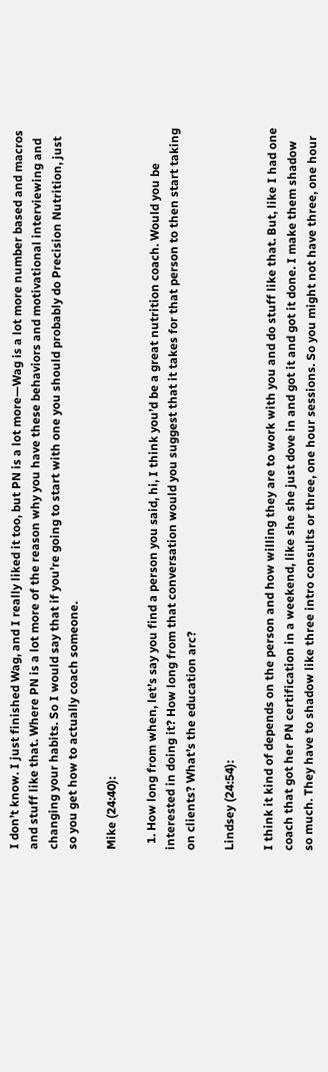I don’t know. I just finished Wag, and I really liked it too, but PN is a lot more—Wag is a lot more number based and macros and stuff like that. Where PN is a lot more of the reason why you have these behaviors and motivational interviewing and changing your habits. So I would say that if you’re going to start with one you should probably do Precision Nutrition, just so you get how to actually coach someone.

Mike (24:40):

  1. How long from when, let’s say you find a person you said, hi, I think you’d be a great nutrition coach. Would you be interested in doing it? How long from that conversation would you suggest that it takes for that person to then start taking on clients? What’s the education arc?

Lindsey (24:54):

I think it kind of depends on the person and how willing they are to work with you and do stuff like that. But, like I had one coach that got her PN certification in a weekend, like she she just dove in and got it and got it done. I make them shadow so much. They have to shadow like three intro consults or three, one hour sessions. So you might not have three, one hour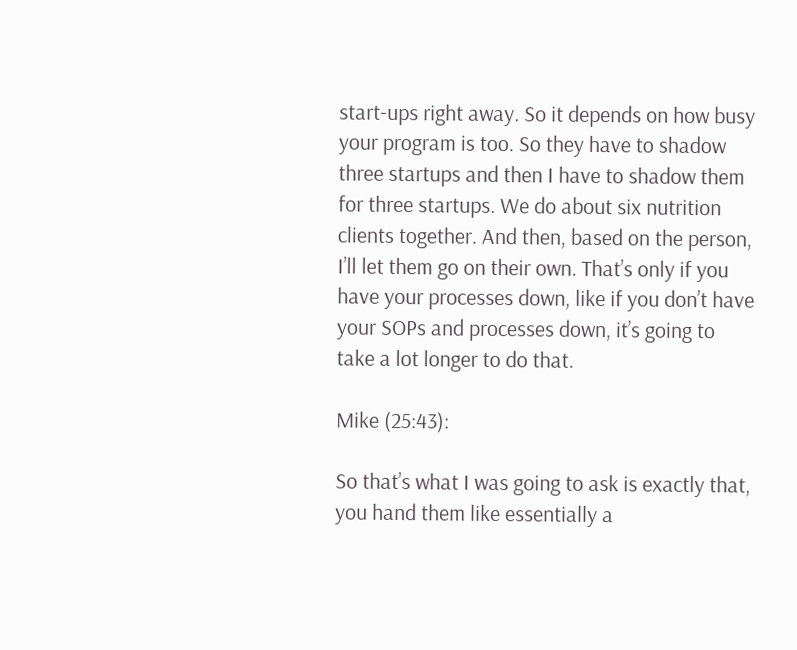start-ups right away. So it depends on how busy your program is too. So they have to shadow three startups and then I have to shadow them for three startups. We do about six nutrition clients together. And then, based on the person, I’ll let them go on their own. That’s only if you have your processes down, like if you don’t have your SOPs and processes down, it’s going to take a lot longer to do that.

Mike (25:43):

So that’s what I was going to ask is exactly that, you hand them like essentially a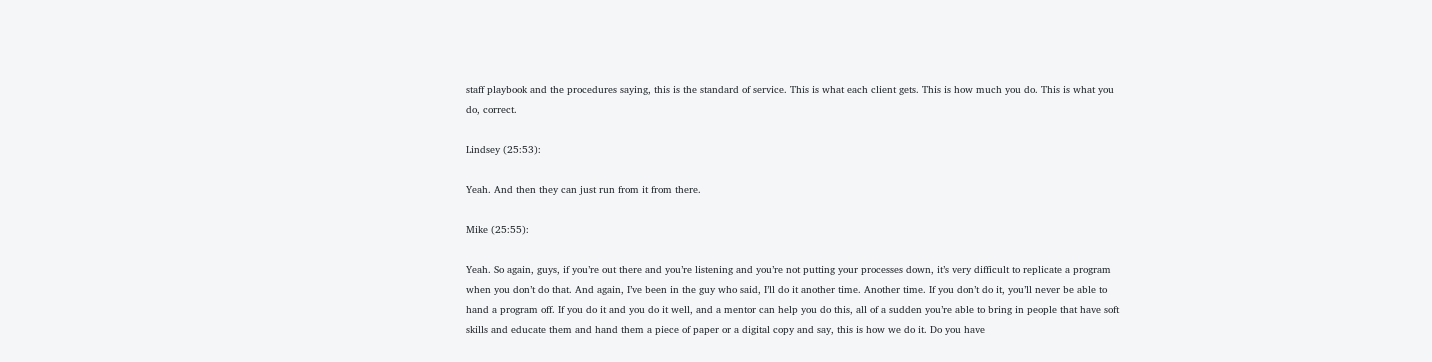staff playbook and the procedures saying, this is the standard of service. This is what each client gets. This is how much you do. This is what you do, correct.

Lindsey (25:53):

Yeah. And then they can just run from it from there.

Mike (25:55):

Yeah. So again, guys, if you’re out there and you’re listening and you’re not putting your processes down, it’s very difficult to replicate a program when you don’t do that. And again, I’ve been in the guy who said, I’ll do it another time. Another time. If you don’t do it, you’ll never be able to hand a program off. If you do it and you do it well, and a mentor can help you do this, all of a sudden you’re able to bring in people that have soft skills and educate them and hand them a piece of paper or a digital copy and say, this is how we do it. Do you have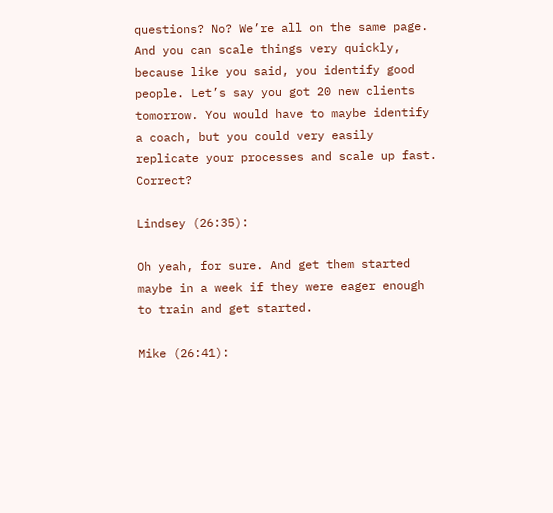questions? No? We’re all on the same page. And you can scale things very quickly, because like you said, you identify good people. Let’s say you got 20 new clients tomorrow. You would have to maybe identify a coach, but you could very easily replicate your processes and scale up fast. Correct?

Lindsey (26:35):

Oh yeah, for sure. And get them started maybe in a week if they were eager enough to train and get started.

Mike (26:41):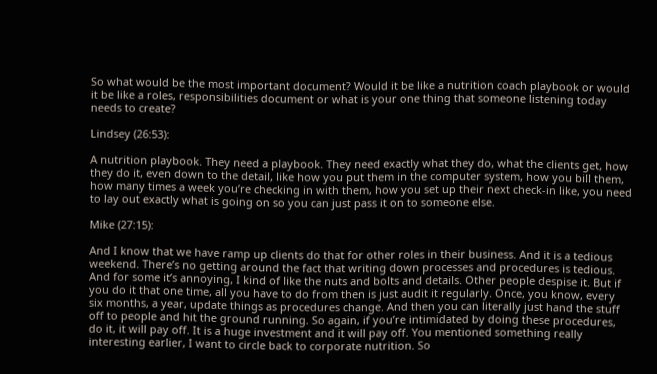So what would be the most important document? Would it be like a nutrition coach playbook or would it be like a roles, responsibilities document or what is your one thing that someone listening today needs to create?

Lindsey (26:53):

A nutrition playbook. They need a playbook. They need exactly what they do, what the clients get, how they do it, even down to the detail, like how you put them in the computer system, how you bill them, how many times a week you’re checking in with them, how you set up their next check-in like, you need to lay out exactly what is going on so you can just pass it on to someone else.

Mike (27:15):

And I know that we have ramp up clients do that for other roles in their business. And it is a tedious weekend. There’s no getting around the fact that writing down processes and procedures is tedious. And for some it’s annoying, I kind of like the nuts and bolts and details. Other people despise it. But if you do it that one time, all you have to do from then is just audit it regularly. Once, you know, every six months, a year, update things as procedures change. And then you can literally just hand the stuff off to people and hit the ground running. So again, if you’re intimidated by doing these procedures, do it, it will pay off. It is a huge investment and it will pay off. You mentioned something really interesting earlier, I want to circle back to corporate nutrition. So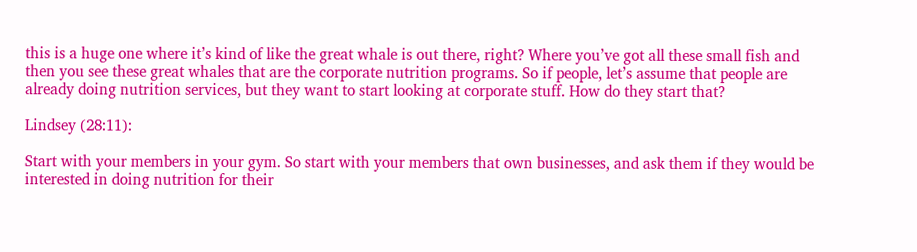this is a huge one where it’s kind of like the great whale is out there, right? Where you’ve got all these small fish and then you see these great whales that are the corporate nutrition programs. So if people, let’s assume that people are already doing nutrition services, but they want to start looking at corporate stuff. How do they start that?

Lindsey (28:11):

Start with your members in your gym. So start with your members that own businesses, and ask them if they would be interested in doing nutrition for their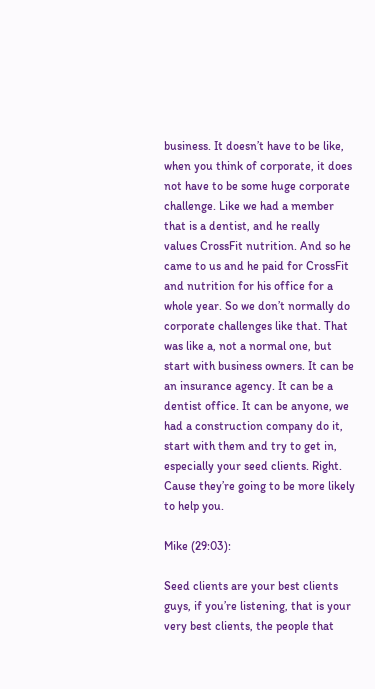business. It doesn’t have to be like, when you think of corporate, it does not have to be some huge corporate challenge. Like we had a member that is a dentist, and he really values CrossFit nutrition. And so he came to us and he paid for CrossFit and nutrition for his office for a whole year. So we don’t normally do corporate challenges like that. That was like a, not a normal one, but start with business owners. It can be an insurance agency. It can be a dentist office. It can be anyone, we had a construction company do it, start with them and try to get in, especially your seed clients. Right. Cause they’re going to be more likely to help you.

Mike (29:03):

Seed clients are your best clients guys, if you’re listening, that is your very best clients, the people that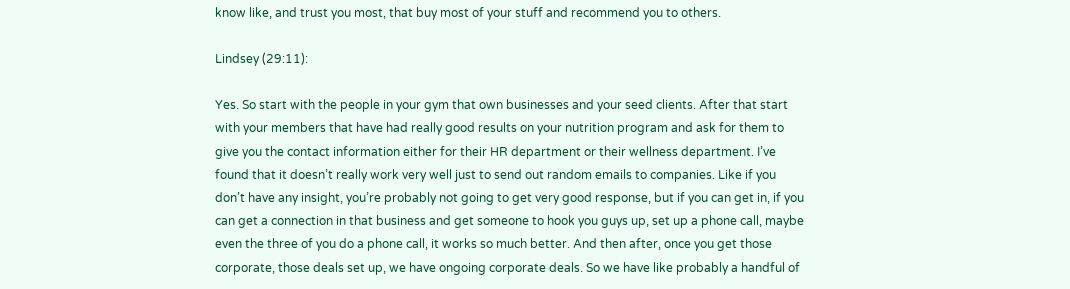know like, and trust you most, that buy most of your stuff and recommend you to others.

Lindsey (29:11):

Yes. So start with the people in your gym that own businesses and your seed clients. After that start with your members that have had really good results on your nutrition program and ask for them to give you the contact information either for their HR department or their wellness department. I’ve found that it doesn’t really work very well just to send out random emails to companies. Like if you don’t have any insight, you’re probably not going to get very good response, but if you can get in, if you can get a connection in that business and get someone to hook you guys up, set up a phone call, maybe even the three of you do a phone call, it works so much better. And then after, once you get those corporate, those deals set up, we have ongoing corporate deals. So we have like probably a handful of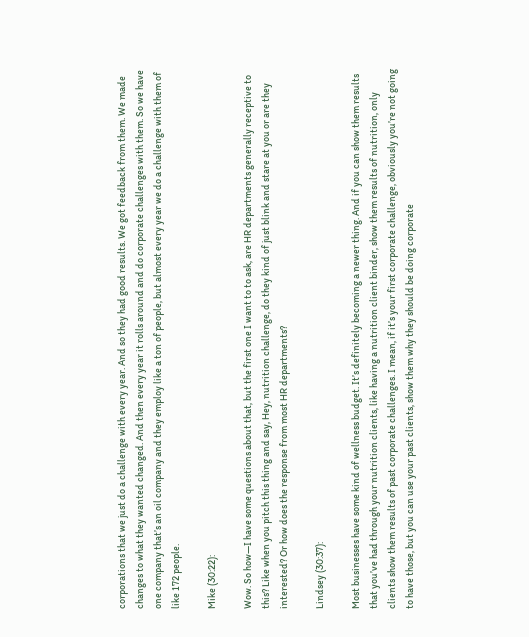corporations that we just do a challenge with every year. And so they had good results. We got feedback from them. We made changes to what they wanted changed. And then every year it rolls around and do corporate challenges with them. So we have one company that’s an oil company and they employ like a ton of people, but almost every year we do a challenge with them of like 172 people.

Mike (30:22):

Wow. So how—I have some questions about that, but the first one I want to to ask, are HR departments generally receptive to this? Like when you pitch this thing and say, Hey, nutrition challenge, do they kind of just blink and stare at you or are they interested? Or how does the response from most HR departments?

Lindsey (30:37):

Most businesses have some kind of wellness budget. It’s definitely becoming a newer thing. And if you can show them results that you’ve had through your nutrition clients, like having a nutrition client binder, show them results of nutrition, only clients show them results of past corporate challenges. I mean, if it’s your first corporate challenge, obviously you’re not going to have those, but you can use your past clients, show them why they should be doing corporate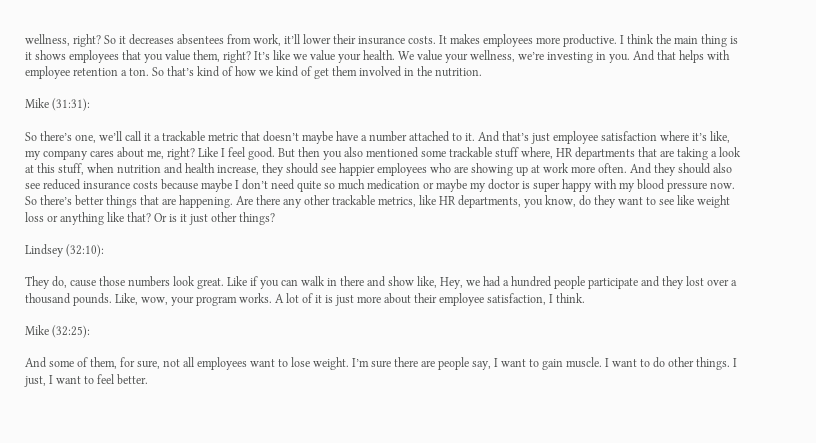wellness, right? So it decreases absentees from work, it’ll lower their insurance costs. It makes employees more productive. I think the main thing is it shows employees that you value them, right? It’s like we value your health. We value your wellness, we’re investing in you. And that helps with employee retention a ton. So that’s kind of how we kind of get them involved in the nutrition.

Mike (31:31):

So there’s one, we’ll call it a trackable metric that doesn’t maybe have a number attached to it. And that’s just employee satisfaction where it’s like, my company cares about me, right? Like I feel good. But then you also mentioned some trackable stuff where, HR departments that are taking a look at this stuff, when nutrition and health increase, they should see happier employees who are showing up at work more often. And they should also see reduced insurance costs because maybe I don’t need quite so much medication or maybe my doctor is super happy with my blood pressure now. So there’s better things that are happening. Are there any other trackable metrics, like HR departments, you know, do they want to see like weight loss or anything like that? Or is it just other things?

Lindsey (32:10):

They do, cause those numbers look great. Like if you can walk in there and show like, Hey, we had a hundred people participate and they lost over a thousand pounds. Like, wow, your program works. A lot of it is just more about their employee satisfaction, I think.

Mike (32:25):

And some of them, for sure, not all employees want to lose weight. I’m sure there are people say, I want to gain muscle. I want to do other things. I just, I want to feel better.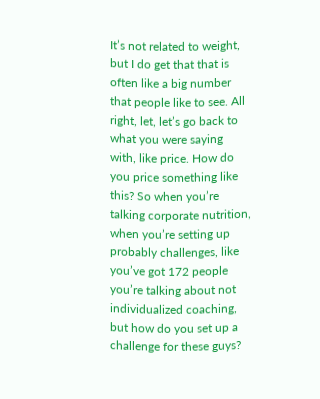It’s not related to weight, but I do get that that is often like a big number that people like to see. All right, let, let’s go back to what you were saying with, like price. How do you price something like this? So when you’re talking corporate nutrition, when you’re setting up probably challenges, like you’ve got 172 people you’re talking about not individualized coaching, but how do you set up a challenge for these guys?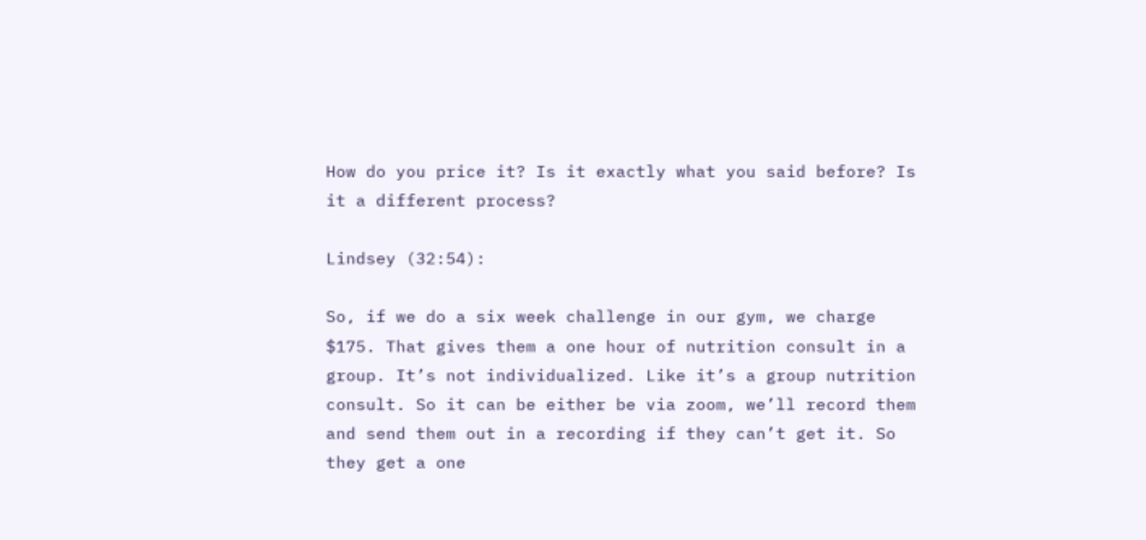How do you price it? Is it exactly what you said before? Is it a different process?

Lindsey (32:54):

So, if we do a six week challenge in our gym, we charge $175. That gives them a one hour of nutrition consult in a group. It’s not individualized. Like it’s a group nutrition consult. So it can be either be via zoom, we’ll record them and send them out in a recording if they can’t get it. So they get a one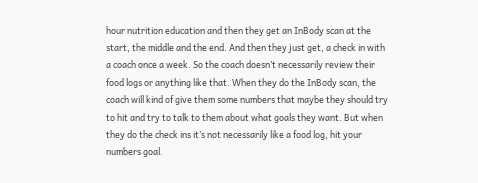hour nutrition education and then they get an InBody scan at the start, the middle and the end. And then they just get, a check in with a coach once a week. So the coach doesn’t necessarily review their food logs or anything like that. When they do the InBody scan, the coach will kind of give them some numbers that maybe they should try to hit and try to talk to them about what goals they want. But when they do the check ins it’s not necessarily like a food log, hit your numbers goal.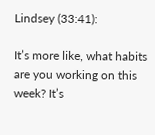Lindsey (33:41):

It’s more like, what habits are you working on this week? It’s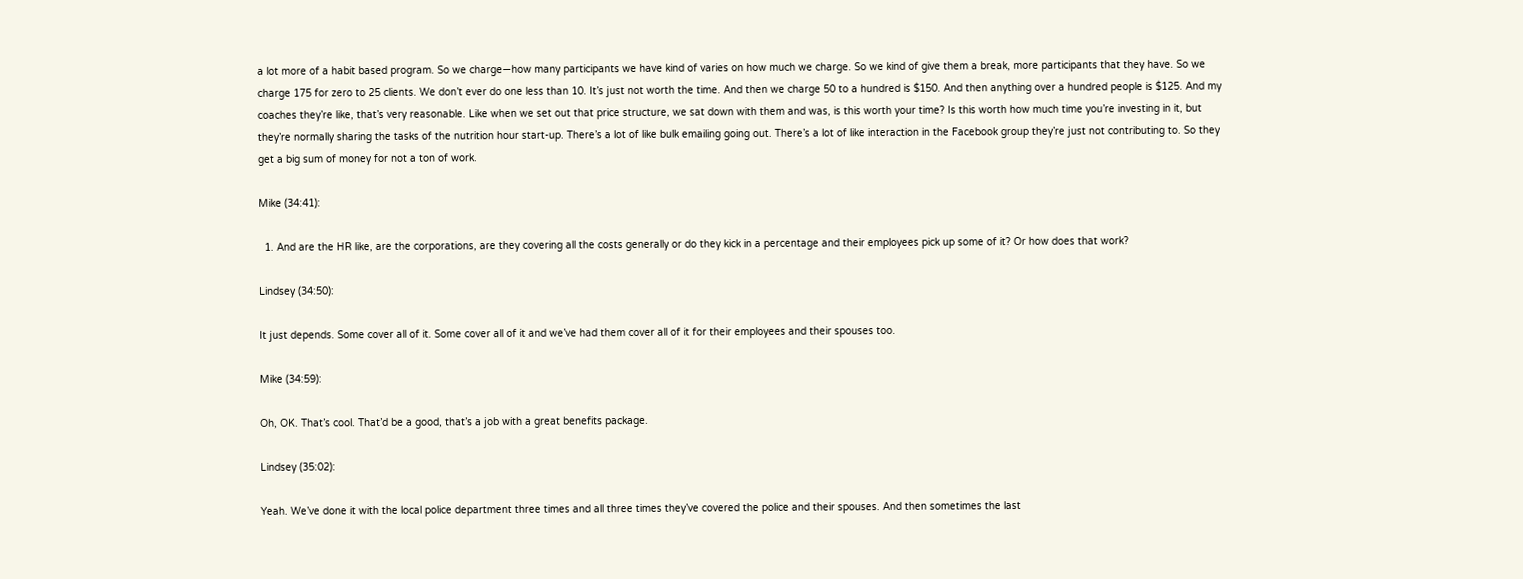a lot more of a habit based program. So we charge—how many participants we have kind of varies on how much we charge. So we kind of give them a break, more participants that they have. So we charge 175 for zero to 25 clients. We don’t ever do one less than 10. It’s just not worth the time. And then we charge 50 to a hundred is $150. And then anything over a hundred people is $125. And my coaches they’re like, that’s very reasonable. Like when we set out that price structure, we sat down with them and was, is this worth your time? Is this worth how much time you’re investing in it, but they’re normally sharing the tasks of the nutrition hour start-up. There’s a lot of like bulk emailing going out. There’s a lot of like interaction in the Facebook group they’re just not contributing to. So they get a big sum of money for not a ton of work.

Mike (34:41):

  1. And are the HR like, are the corporations, are they covering all the costs generally or do they kick in a percentage and their employees pick up some of it? Or how does that work?

Lindsey (34:50):

It just depends. Some cover all of it. Some cover all of it and we’ve had them cover all of it for their employees and their spouses too.

Mike (34:59):

Oh, OK. That’s cool. That’d be a good, that’s a job with a great benefits package.

Lindsey (35:02):

Yeah. We’ve done it with the local police department three times and all three times they’ve covered the police and their spouses. And then sometimes the last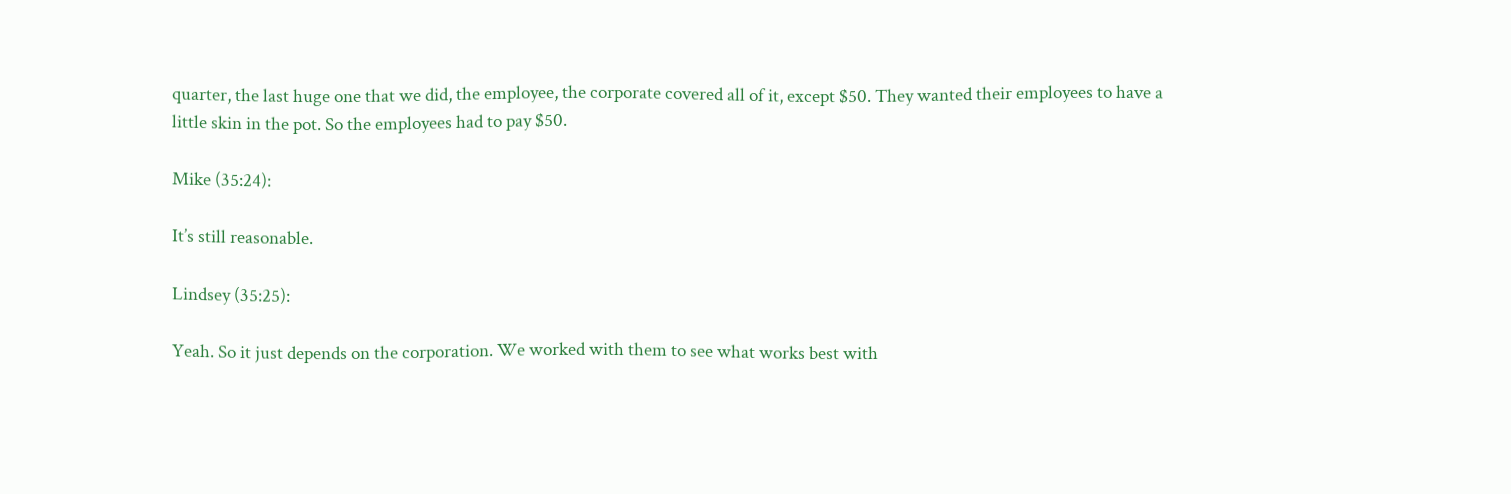quarter, the last huge one that we did, the employee, the corporate covered all of it, except $50. They wanted their employees to have a little skin in the pot. So the employees had to pay $50.

Mike (35:24):

It’s still reasonable.

Lindsey (35:25):

Yeah. So it just depends on the corporation. We worked with them to see what works best with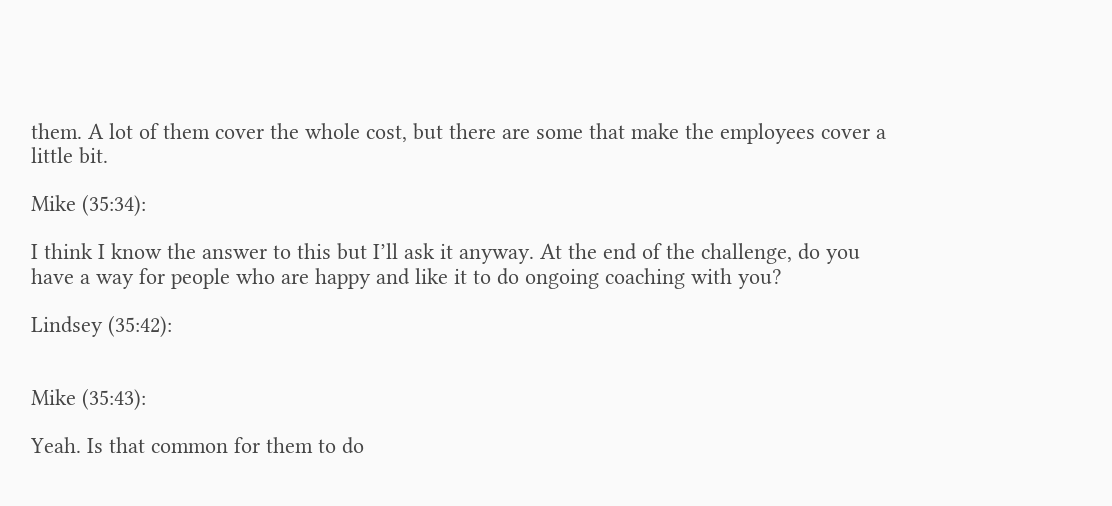them. A lot of them cover the whole cost, but there are some that make the employees cover a little bit.

Mike (35:34):

I think I know the answer to this but I’ll ask it anyway. At the end of the challenge, do you have a way for people who are happy and like it to do ongoing coaching with you?

Lindsey (35:42):


Mike (35:43):

Yeah. Is that common for them to do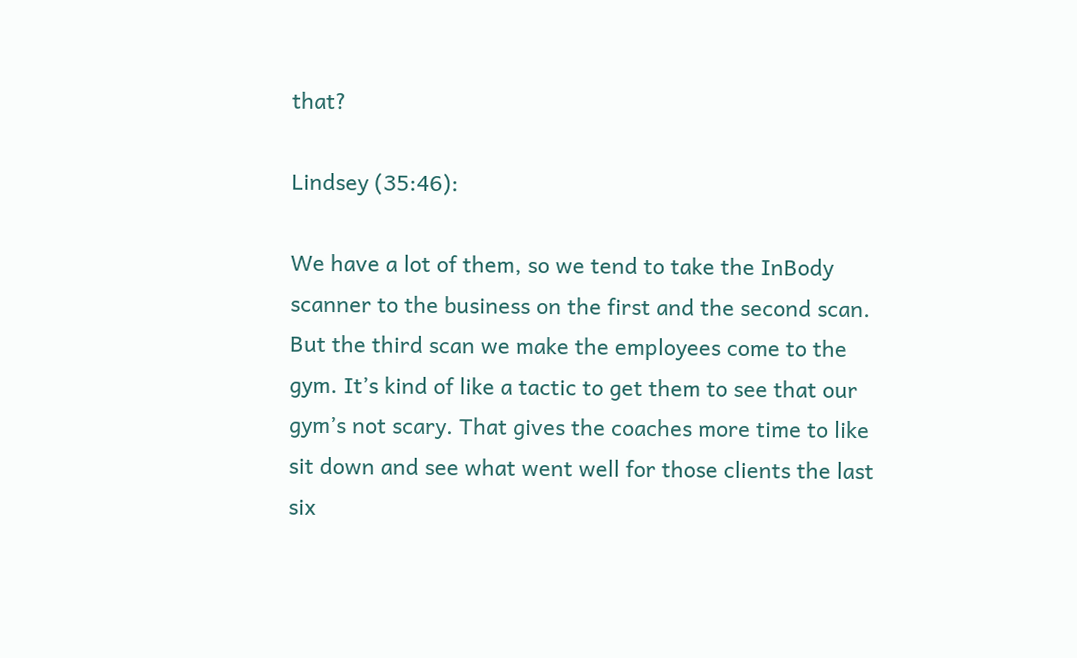that?

Lindsey (35:46):

We have a lot of them, so we tend to take the InBody scanner to the business on the first and the second scan. But the third scan we make the employees come to the gym. It’s kind of like a tactic to get them to see that our gym’s not scary. That gives the coaches more time to like sit down and see what went well for those clients the last six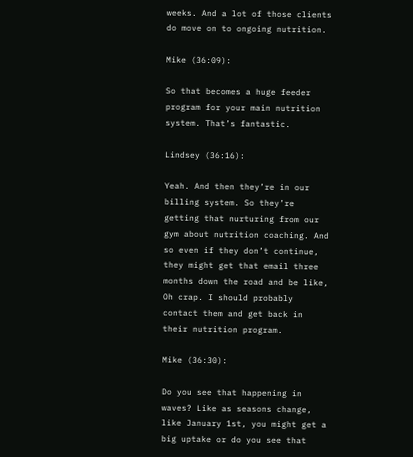weeks. And a lot of those clients do move on to ongoing nutrition.

Mike (36:09):

So that becomes a huge feeder program for your main nutrition system. That’s fantastic.

Lindsey (36:16):

Yeah. And then they’re in our billing system. So they’re getting that nurturing from our gym about nutrition coaching. And so even if they don’t continue, they might get that email three months down the road and be like, Oh crap. I should probably contact them and get back in their nutrition program.

Mike (36:30):

Do you see that happening in waves? Like as seasons change, like January 1st, you might get a big uptake or do you see that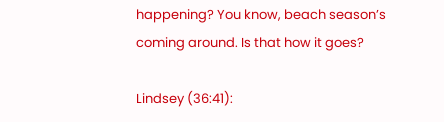happening? You know, beach season’s coming around. Is that how it goes?

Lindsey (36:41):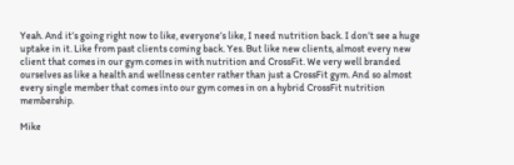Yeah. And it’s going right now to like, everyone’s like, I need nutrition back. I don’t see a huge uptake in it. Like from past clients coming back. Yes. But like new clients, almost every new client that comes in our gym comes in with nutrition and CrossFit. We very well branded ourselves as like a health and wellness center rather than just a CrossFit gym. And so almost every single member that comes into our gym comes in on a hybrid CrossFit nutrition membership.

Mike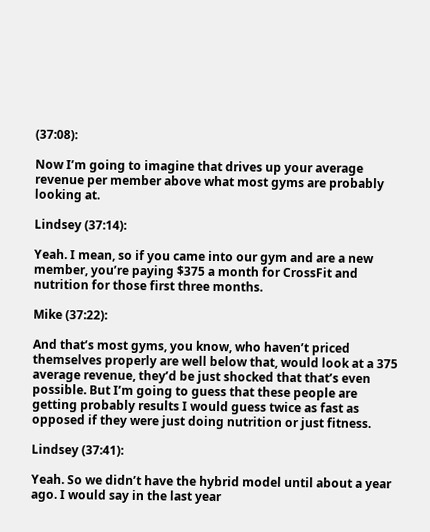(37:08):

Now I’m going to imagine that drives up your average revenue per member above what most gyms are probably looking at.

Lindsey (37:14):

Yeah. I mean, so if you came into our gym and are a new member, you’re paying $375 a month for CrossFit and nutrition for those first three months.

Mike (37:22):

And that’s most gyms, you know, who haven’t priced themselves properly are well below that, would look at a 375 average revenue, they’d be just shocked that that’s even possible. But I’m going to guess that these people are getting probably results I would guess twice as fast as opposed if they were just doing nutrition or just fitness.

Lindsey (37:41):

Yeah. So we didn’t have the hybrid model until about a year ago. I would say in the last year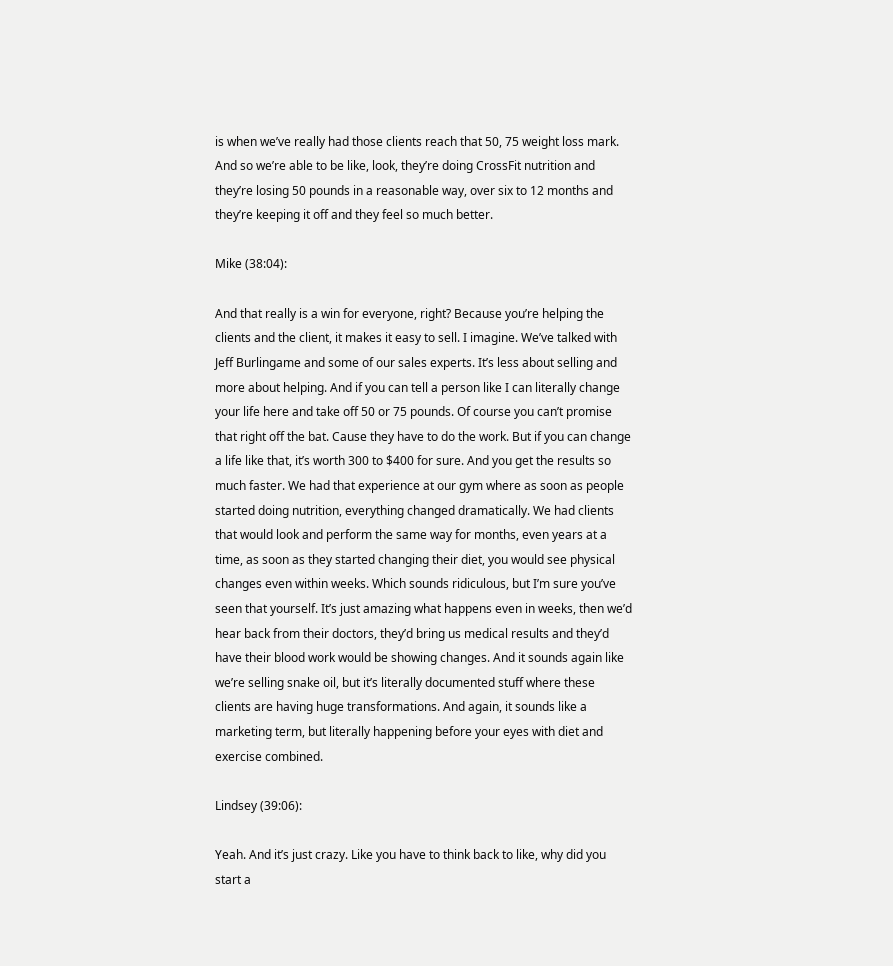is when we’ve really had those clients reach that 50, 75 weight loss mark. And so we’re able to be like, look, they’re doing CrossFit nutrition and they’re losing 50 pounds in a reasonable way, over six to 12 months and they’re keeping it off and they feel so much better.

Mike (38:04):

And that really is a win for everyone, right? Because you’re helping the clients and the client, it makes it easy to sell. I imagine. We’ve talked with Jeff Burlingame and some of our sales experts. It’s less about selling and more about helping. And if you can tell a person like I can literally change your life here and take off 50 or 75 pounds. Of course you can’t promise that right off the bat. Cause they have to do the work. But if you can change a life like that, it’s worth 300 to $400 for sure. And you get the results so much faster. We had that experience at our gym where as soon as people started doing nutrition, everything changed dramatically. We had clients that would look and perform the same way for months, even years at a time, as soon as they started changing their diet, you would see physical changes even within weeks. Which sounds ridiculous, but I’m sure you’ve seen that yourself. It’s just amazing what happens even in weeks, then we’d hear back from their doctors, they’d bring us medical results and they’d have their blood work would be showing changes. And it sounds again like we’re selling snake oil, but it’s literally documented stuff where these clients are having huge transformations. And again, it sounds like a marketing term, but literally happening before your eyes with diet and exercise combined.

Lindsey (39:06):

Yeah. And it’s just crazy. Like you have to think back to like, why did you start a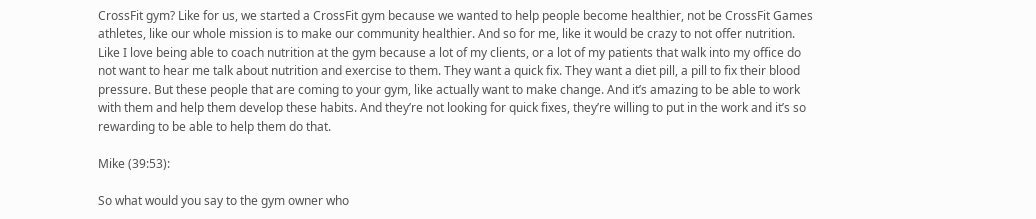CrossFit gym? Like for us, we started a CrossFit gym because we wanted to help people become healthier, not be CrossFit Games athletes, like our whole mission is to make our community healthier. And so for me, like it would be crazy to not offer nutrition. Like I love being able to coach nutrition at the gym because a lot of my clients, or a lot of my patients that walk into my office do not want to hear me talk about nutrition and exercise to them. They want a quick fix. They want a diet pill, a pill to fix their blood pressure. But these people that are coming to your gym, like actually want to make change. And it’s amazing to be able to work with them and help them develop these habits. And they’re not looking for quick fixes, they’re willing to put in the work and it’s so rewarding to be able to help them do that.

Mike (39:53):

So what would you say to the gym owner who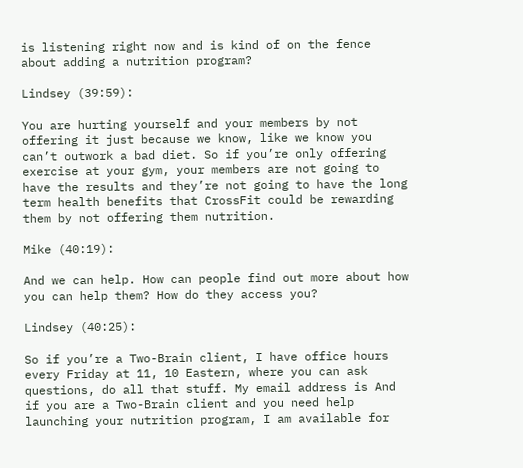is listening right now and is kind of on the fence about adding a nutrition program?

Lindsey (39:59):

You are hurting yourself and your members by not offering it just because we know, like we know you can’t outwork a bad diet. So if you’re only offering exercise at your gym, your members are not going to have the results and they’re not going to have the long term health benefits that CrossFit could be rewarding them by not offering them nutrition.

Mike (40:19):

And we can help. How can people find out more about how you can help them? How do they access you?

Lindsey (40:25):

So if you’re a Two-Brain client, I have office hours every Friday at 11, 10 Eastern, where you can ask questions, do all that stuff. My email address is And if you are a Two-Brain client and you need help launching your nutrition program, I am available for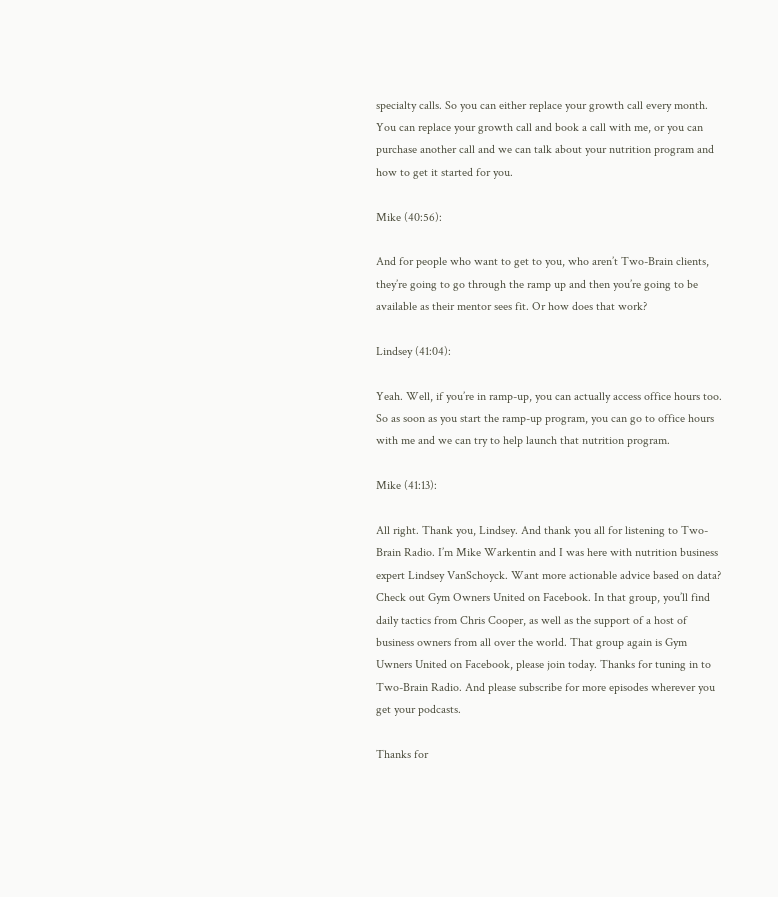specialty calls. So you can either replace your growth call every month. You can replace your growth call and book a call with me, or you can purchase another call and we can talk about your nutrition program and how to get it started for you.

Mike (40:56):

And for people who want to get to you, who aren’t Two-Brain clients, they’re going to go through the ramp up and then you’re going to be available as their mentor sees fit. Or how does that work?

Lindsey (41:04):

Yeah. Well, if you’re in ramp-up, you can actually access office hours too. So as soon as you start the ramp-up program, you can go to office hours with me and we can try to help launch that nutrition program.

Mike (41:13):

All right. Thank you, Lindsey. And thank you all for listening to Two-Brain Radio. I’m Mike Warkentin and I was here with nutrition business expert Lindsey VanSchoyck. Want more actionable advice based on data? Check out Gym Owners United on Facebook. In that group, you’ll find daily tactics from Chris Cooper, as well as the support of a host of business owners from all over the world. That group again is Gym Uwners United on Facebook, please join today. Thanks for tuning in to Two-Brain Radio. And please subscribe for more episodes wherever you get your podcasts.

Thanks for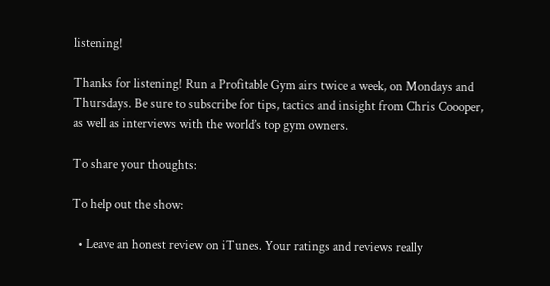listening!

Thanks for listening! Run a Profitable Gym airs twice a week, on Mondays and Thursdays. Be sure to subscribe for tips, tactics and insight from Chris Coooper, as well as interviews with the world’s top gym owners.

To share your thoughts:

To help out the show:

  • Leave an honest review on iTunes. Your ratings and reviews really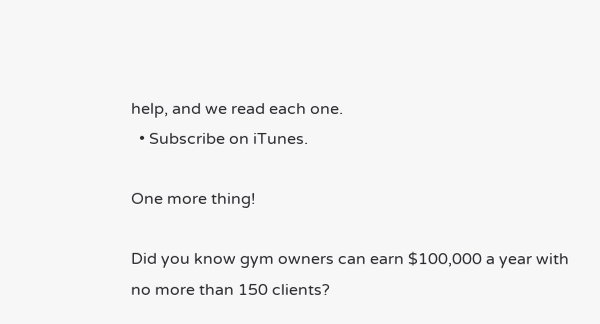help, and we read each one.
  • Subscribe on iTunes.

One more thing!

Did you know gym owners can earn $100,000 a year with no more than 150 clients?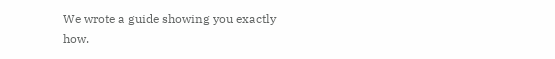We wrote a guide showing you exactly how.